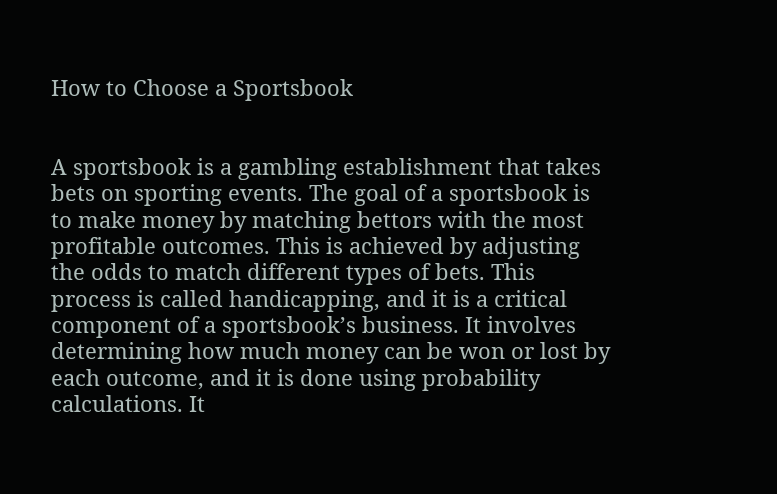How to Choose a Sportsbook


A sportsbook is a gambling establishment that takes bets on sporting events. The goal of a sportsbook is to make money by matching bettors with the most profitable outcomes. This is achieved by adjusting the odds to match different types of bets. This process is called handicapping, and it is a critical component of a sportsbook’s business. It involves determining how much money can be won or lost by each outcome, and it is done using probability calculations. It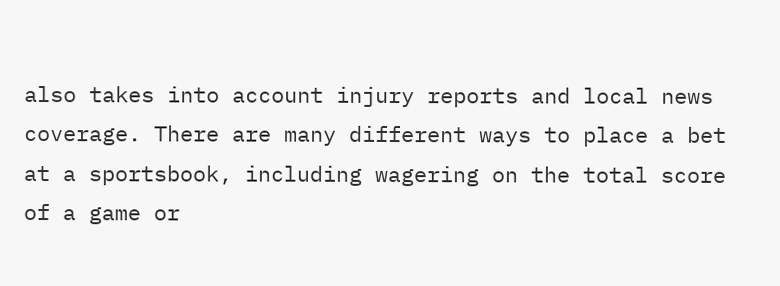also takes into account injury reports and local news coverage. There are many different ways to place a bet at a sportsbook, including wagering on the total score of a game or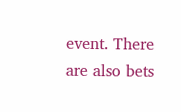event. There are also bets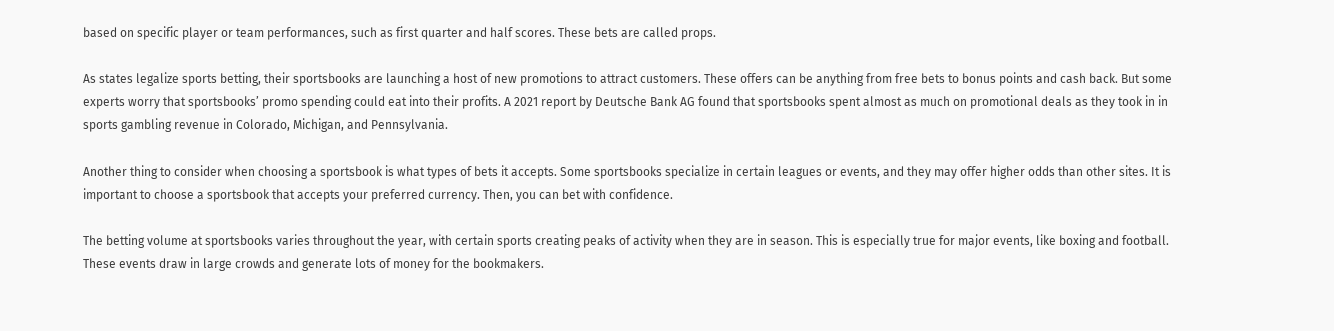based on specific player or team performances, such as first quarter and half scores. These bets are called props.

As states legalize sports betting, their sportsbooks are launching a host of new promotions to attract customers. These offers can be anything from free bets to bonus points and cash back. But some experts worry that sportsbooks’ promo spending could eat into their profits. A 2021 report by Deutsche Bank AG found that sportsbooks spent almost as much on promotional deals as they took in in sports gambling revenue in Colorado, Michigan, and Pennsylvania.

Another thing to consider when choosing a sportsbook is what types of bets it accepts. Some sportsbooks specialize in certain leagues or events, and they may offer higher odds than other sites. It is important to choose a sportsbook that accepts your preferred currency. Then, you can bet with confidence.

The betting volume at sportsbooks varies throughout the year, with certain sports creating peaks of activity when they are in season. This is especially true for major events, like boxing and football. These events draw in large crowds and generate lots of money for the bookmakers.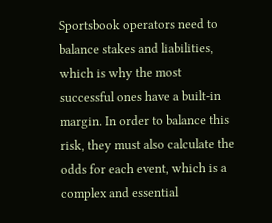Sportsbook operators need to balance stakes and liabilities, which is why the most successful ones have a built-in margin. In order to balance this risk, they must also calculate the odds for each event, which is a complex and essential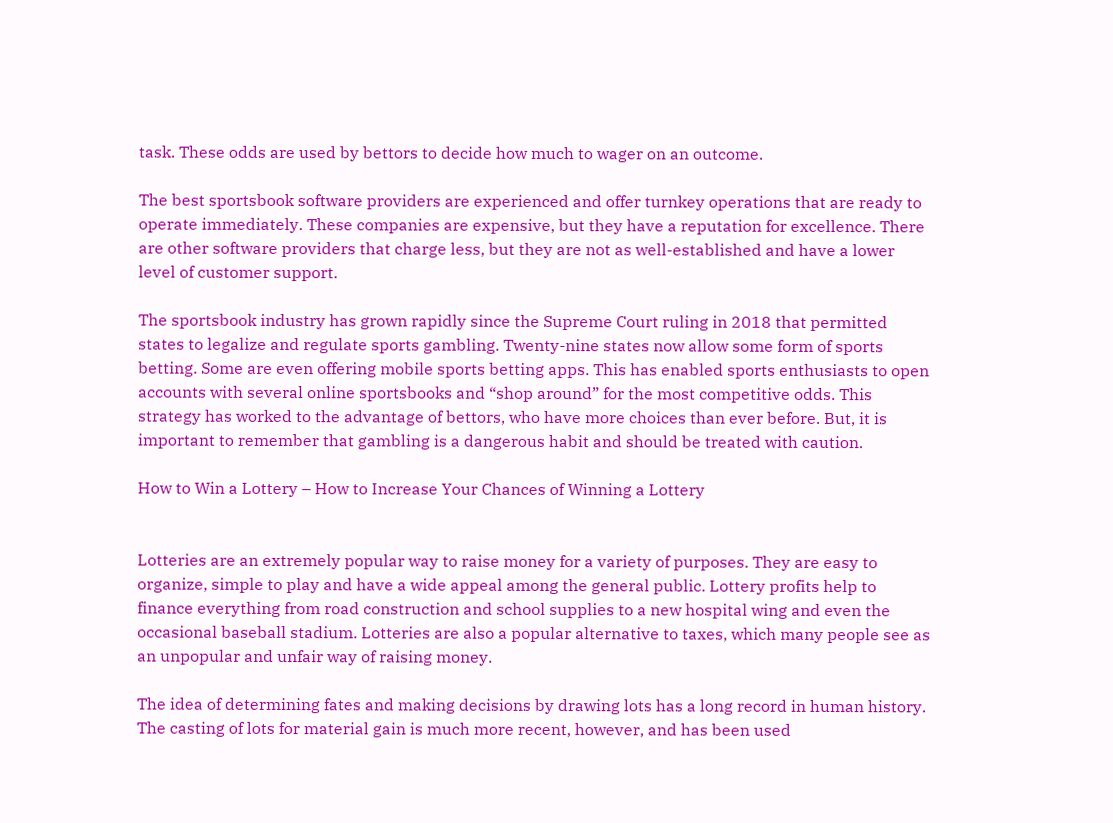task. These odds are used by bettors to decide how much to wager on an outcome.

The best sportsbook software providers are experienced and offer turnkey operations that are ready to operate immediately. These companies are expensive, but they have a reputation for excellence. There are other software providers that charge less, but they are not as well-established and have a lower level of customer support.

The sportsbook industry has grown rapidly since the Supreme Court ruling in 2018 that permitted states to legalize and regulate sports gambling. Twenty-nine states now allow some form of sports betting. Some are even offering mobile sports betting apps. This has enabled sports enthusiasts to open accounts with several online sportsbooks and “shop around” for the most competitive odds. This strategy has worked to the advantage of bettors, who have more choices than ever before. But, it is important to remember that gambling is a dangerous habit and should be treated with caution.

How to Win a Lottery – How to Increase Your Chances of Winning a Lottery


Lotteries are an extremely popular way to raise money for a variety of purposes. They are easy to organize, simple to play and have a wide appeal among the general public. Lottery profits help to finance everything from road construction and school supplies to a new hospital wing and even the occasional baseball stadium. Lotteries are also a popular alternative to taxes, which many people see as an unpopular and unfair way of raising money.

The idea of determining fates and making decisions by drawing lots has a long record in human history. The casting of lots for material gain is much more recent, however, and has been used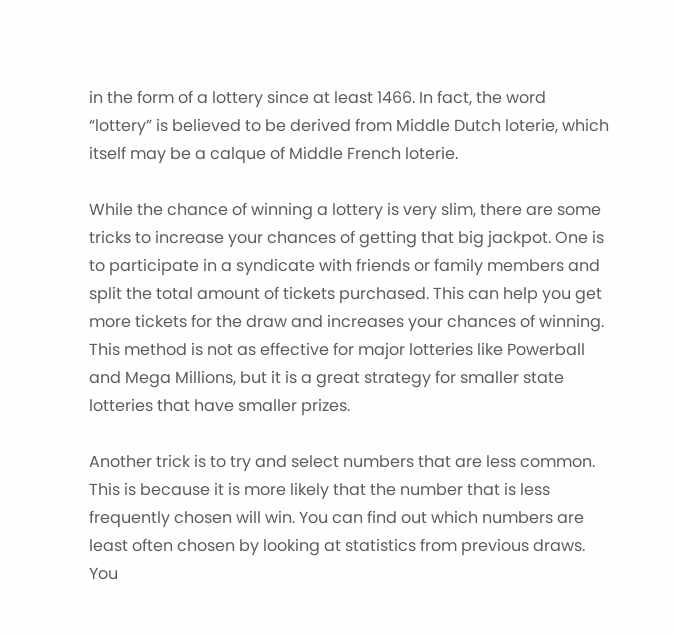in the form of a lottery since at least 1466. In fact, the word “lottery” is believed to be derived from Middle Dutch loterie, which itself may be a calque of Middle French loterie.

While the chance of winning a lottery is very slim, there are some tricks to increase your chances of getting that big jackpot. One is to participate in a syndicate with friends or family members and split the total amount of tickets purchased. This can help you get more tickets for the draw and increases your chances of winning. This method is not as effective for major lotteries like Powerball and Mega Millions, but it is a great strategy for smaller state lotteries that have smaller prizes.

Another trick is to try and select numbers that are less common. This is because it is more likely that the number that is less frequently chosen will win. You can find out which numbers are least often chosen by looking at statistics from previous draws. You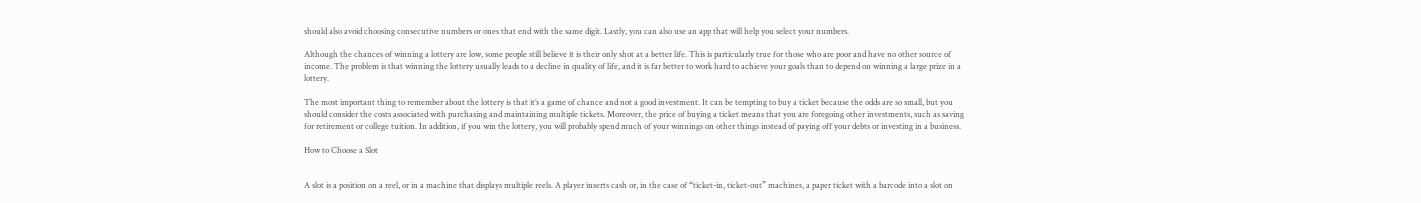should also avoid choosing consecutive numbers or ones that end with the same digit. Lastly, you can also use an app that will help you select your numbers.

Although the chances of winning a lottery are low, some people still believe it is their only shot at a better life. This is particularly true for those who are poor and have no other source of income. The problem is that winning the lottery usually leads to a decline in quality of life, and it is far better to work hard to achieve your goals than to depend on winning a large prize in a lottery.

The most important thing to remember about the lottery is that it’s a game of chance and not a good investment. It can be tempting to buy a ticket because the odds are so small, but you should consider the costs associated with purchasing and maintaining multiple tickets. Moreover, the price of buying a ticket means that you are foregoing other investments, such as saving for retirement or college tuition. In addition, if you win the lottery, you will probably spend much of your winnings on other things instead of paying off your debts or investing in a business.

How to Choose a Slot


A slot is a position on a reel, or in a machine that displays multiple reels. A player inserts cash or, in the case of “ticket-in, ticket-out” machines, a paper ticket with a barcode into a slot on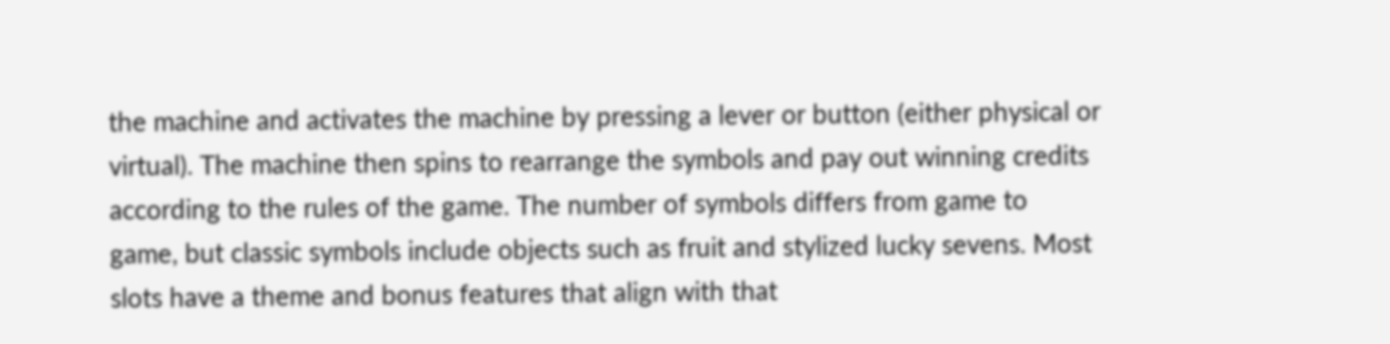the machine and activates the machine by pressing a lever or button (either physical or virtual). The machine then spins to rearrange the symbols and pay out winning credits according to the rules of the game. The number of symbols differs from game to game, but classic symbols include objects such as fruit and stylized lucky sevens. Most slots have a theme and bonus features that align with that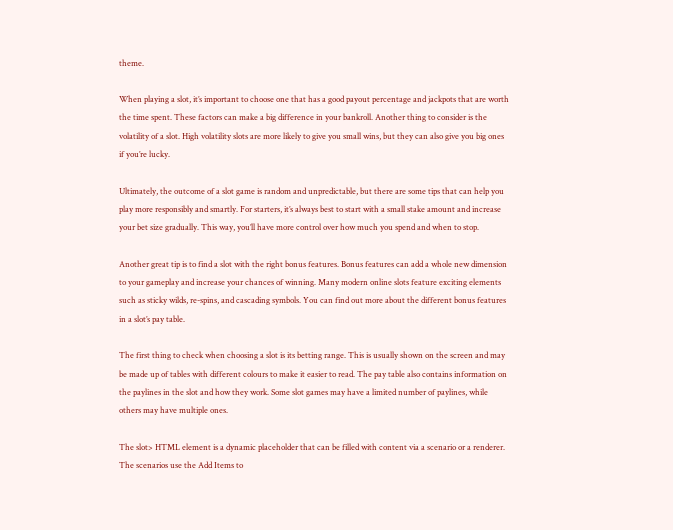theme.

When playing a slot, it’s important to choose one that has a good payout percentage and jackpots that are worth the time spent. These factors can make a big difference in your bankroll. Another thing to consider is the volatility of a slot. High volatility slots are more likely to give you small wins, but they can also give you big ones if you’re lucky.

Ultimately, the outcome of a slot game is random and unpredictable, but there are some tips that can help you play more responsibly and smartly. For starters, it’s always best to start with a small stake amount and increase your bet size gradually. This way, you’ll have more control over how much you spend and when to stop.

Another great tip is to find a slot with the right bonus features. Bonus features can add a whole new dimension to your gameplay and increase your chances of winning. Many modern online slots feature exciting elements such as sticky wilds, re-spins, and cascading symbols. You can find out more about the different bonus features in a slot’s pay table.

The first thing to check when choosing a slot is its betting range. This is usually shown on the screen and may be made up of tables with different colours to make it easier to read. The pay table also contains information on the paylines in the slot and how they work. Some slot games may have a limited number of paylines, while others may have multiple ones.

The slot> HTML element is a dynamic placeholder that can be filled with content via a scenario or a renderer. The scenarios use the Add Items to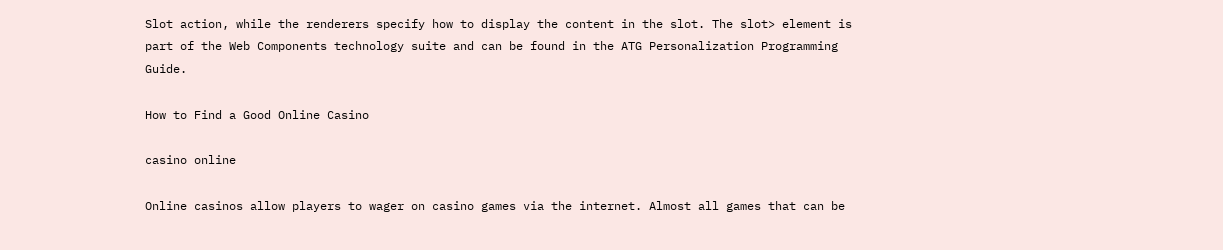Slot action, while the renderers specify how to display the content in the slot. The slot> element is part of the Web Components technology suite and can be found in the ATG Personalization Programming Guide.

How to Find a Good Online Casino

casino online

Online casinos allow players to wager on casino games via the internet. Almost all games that can be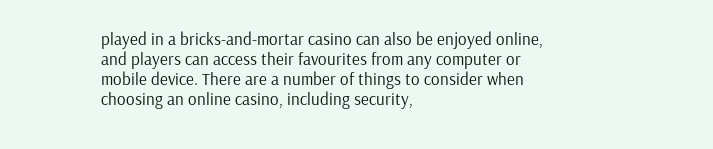played in a bricks-and-mortar casino can also be enjoyed online, and players can access their favourites from any computer or mobile device. There are a number of things to consider when choosing an online casino, including security,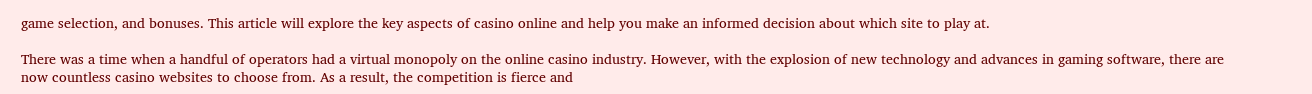game selection, and bonuses. This article will explore the key aspects of casino online and help you make an informed decision about which site to play at.

There was a time when a handful of operators had a virtual monopoly on the online casino industry. However, with the explosion of new technology and advances in gaming software, there are now countless casino websites to choose from. As a result, the competition is fierce and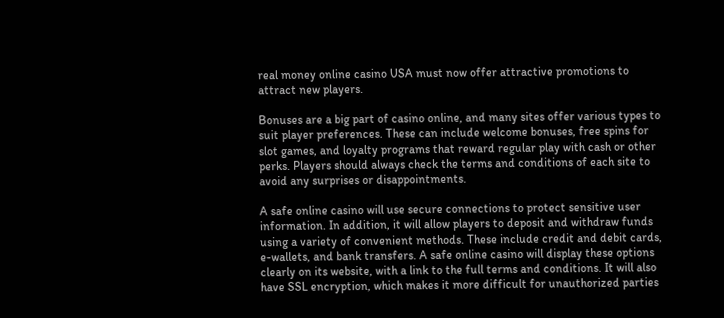real money online casino USA must now offer attractive promotions to attract new players.

Bonuses are a big part of casino online, and many sites offer various types to suit player preferences. These can include welcome bonuses, free spins for slot games, and loyalty programs that reward regular play with cash or other perks. Players should always check the terms and conditions of each site to avoid any surprises or disappointments.

A safe online casino will use secure connections to protect sensitive user information. In addition, it will allow players to deposit and withdraw funds using a variety of convenient methods. These include credit and debit cards, e-wallets, and bank transfers. A safe online casino will display these options clearly on its website, with a link to the full terms and conditions. It will also have SSL encryption, which makes it more difficult for unauthorized parties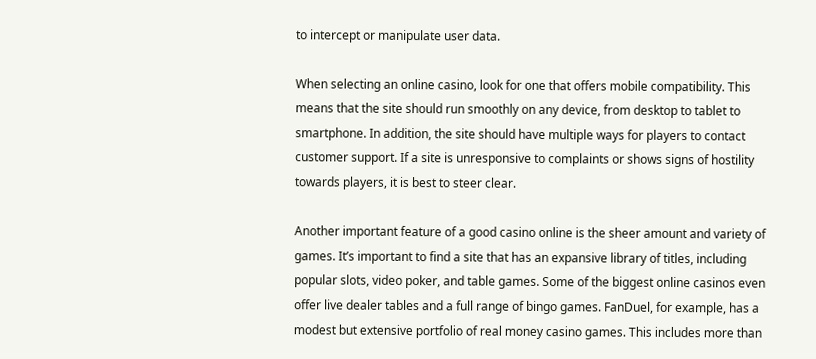to intercept or manipulate user data.

When selecting an online casino, look for one that offers mobile compatibility. This means that the site should run smoothly on any device, from desktop to tablet to smartphone. In addition, the site should have multiple ways for players to contact customer support. If a site is unresponsive to complaints or shows signs of hostility towards players, it is best to steer clear.

Another important feature of a good casino online is the sheer amount and variety of games. It’s important to find a site that has an expansive library of titles, including popular slots, video poker, and table games. Some of the biggest online casinos even offer live dealer tables and a full range of bingo games. FanDuel, for example, has a modest but extensive portfolio of real money casino games. This includes more than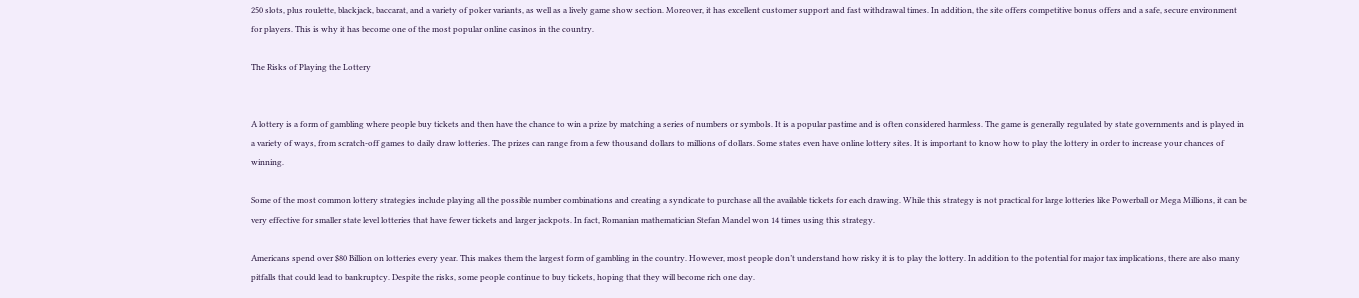250 slots, plus roulette, blackjack, baccarat, and a variety of poker variants, as well as a lively game show section. Moreover, it has excellent customer support and fast withdrawal times. In addition, the site offers competitive bonus offers and a safe, secure environment for players. This is why it has become one of the most popular online casinos in the country.

The Risks of Playing the Lottery


A lottery is a form of gambling where people buy tickets and then have the chance to win a prize by matching a series of numbers or symbols. It is a popular pastime and is often considered harmless. The game is generally regulated by state governments and is played in a variety of ways, from scratch-off games to daily draw lotteries. The prizes can range from a few thousand dollars to millions of dollars. Some states even have online lottery sites. It is important to know how to play the lottery in order to increase your chances of winning.

Some of the most common lottery strategies include playing all the possible number combinations and creating a syndicate to purchase all the available tickets for each drawing. While this strategy is not practical for large lotteries like Powerball or Mega Millions, it can be very effective for smaller state level lotteries that have fewer tickets and larger jackpots. In fact, Romanian mathematician Stefan Mandel won 14 times using this strategy.

Americans spend over $80 Billion on lotteries every year. This makes them the largest form of gambling in the country. However, most people don’t understand how risky it is to play the lottery. In addition to the potential for major tax implications, there are also many pitfalls that could lead to bankruptcy. Despite the risks, some people continue to buy tickets, hoping that they will become rich one day.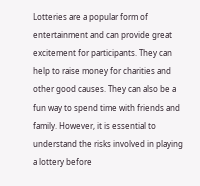Lotteries are a popular form of entertainment and can provide great excitement for participants. They can help to raise money for charities and other good causes. They can also be a fun way to spend time with friends and family. However, it is essential to understand the risks involved in playing a lottery before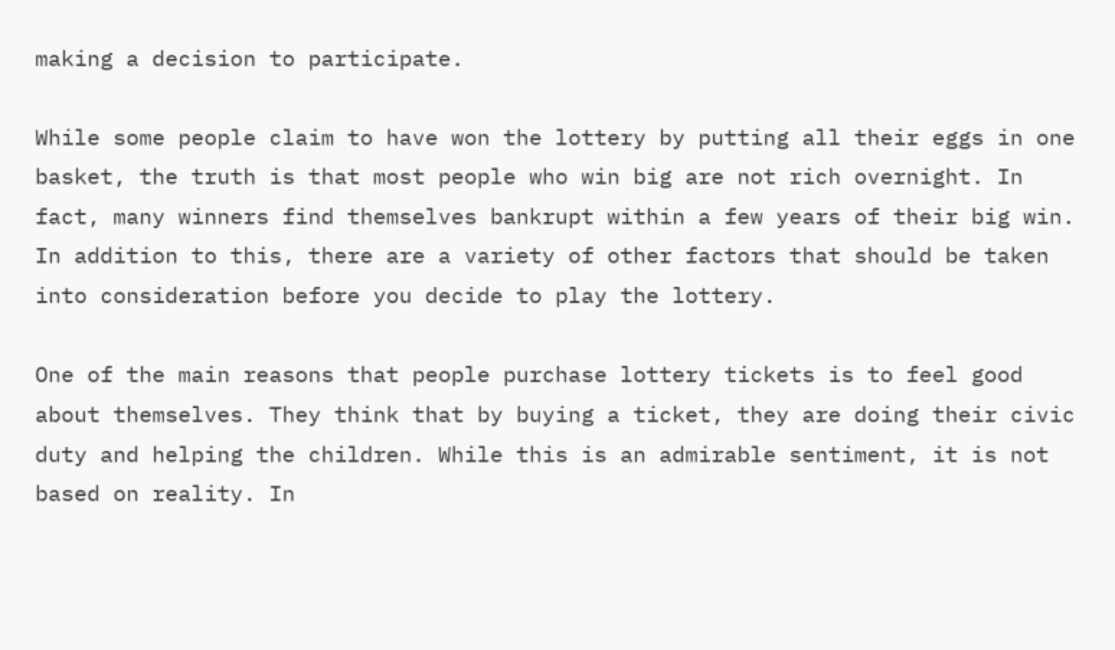making a decision to participate.

While some people claim to have won the lottery by putting all their eggs in one basket, the truth is that most people who win big are not rich overnight. In fact, many winners find themselves bankrupt within a few years of their big win. In addition to this, there are a variety of other factors that should be taken into consideration before you decide to play the lottery.

One of the main reasons that people purchase lottery tickets is to feel good about themselves. They think that by buying a ticket, they are doing their civic duty and helping the children. While this is an admirable sentiment, it is not based on reality. In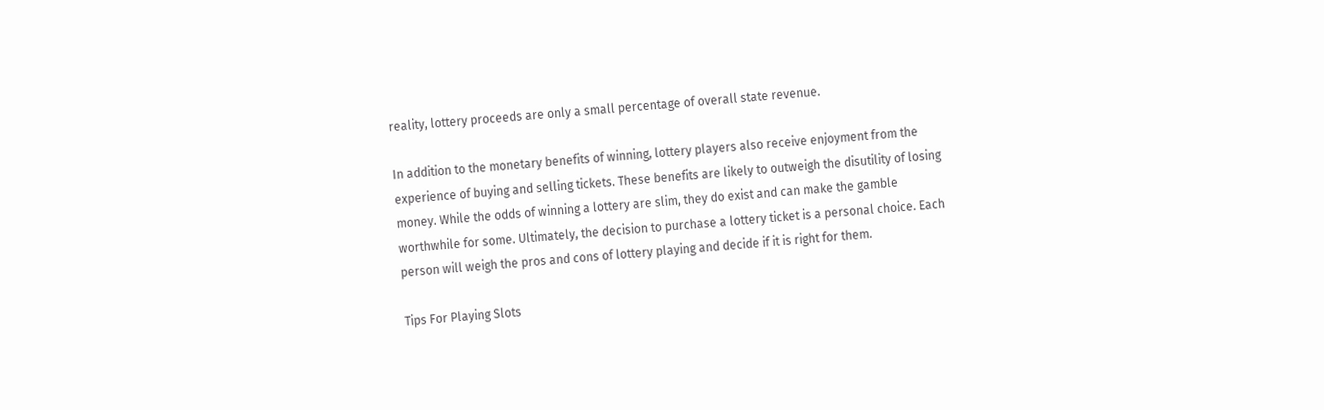reality, lottery proceeds are only a small percentage of overall state revenue.

In addition to the monetary benefits of winning, lottery players also receive enjoyment from the experience of buying and selling tickets. These benefits are likely to outweigh the disutility of losing money. While the odds of winning a lottery are slim, they do exist and can make the gamble worthwhile for some. Ultimately, the decision to purchase a lottery ticket is a personal choice. Each person will weigh the pros and cons of lottery playing and decide if it is right for them.

Tips For Playing Slots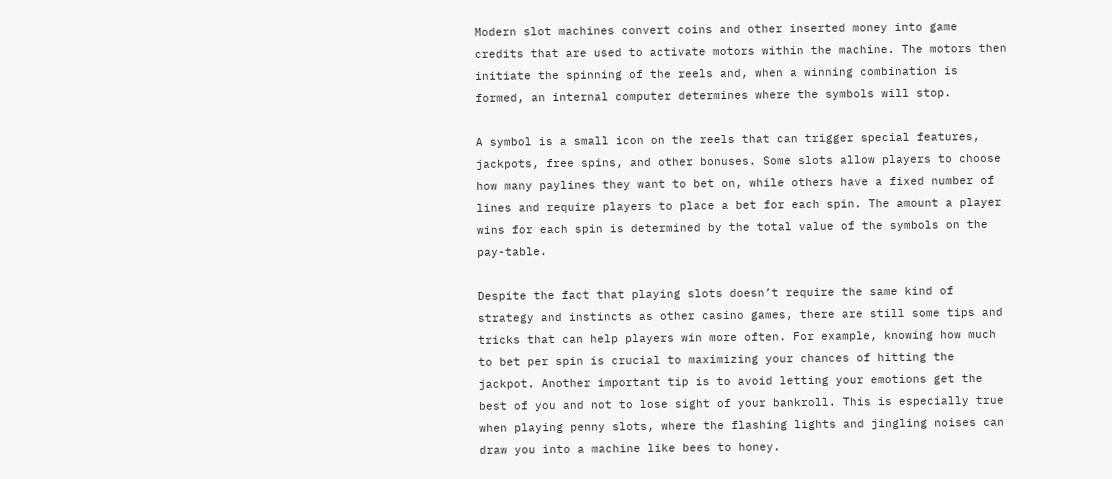Modern slot machines convert coins and other inserted money into game credits that are used to activate motors within the machine. The motors then initiate the spinning of the reels and, when a winning combination is formed, an internal computer determines where the symbols will stop.

A symbol is a small icon on the reels that can trigger special features, jackpots, free spins, and other bonuses. Some slots allow players to choose how many paylines they want to bet on, while others have a fixed number of lines and require players to place a bet for each spin. The amount a player wins for each spin is determined by the total value of the symbols on the pay-table.

Despite the fact that playing slots doesn’t require the same kind of strategy and instincts as other casino games, there are still some tips and tricks that can help players win more often. For example, knowing how much to bet per spin is crucial to maximizing your chances of hitting the jackpot. Another important tip is to avoid letting your emotions get the best of you and not to lose sight of your bankroll. This is especially true when playing penny slots, where the flashing lights and jingling noises can draw you into a machine like bees to honey.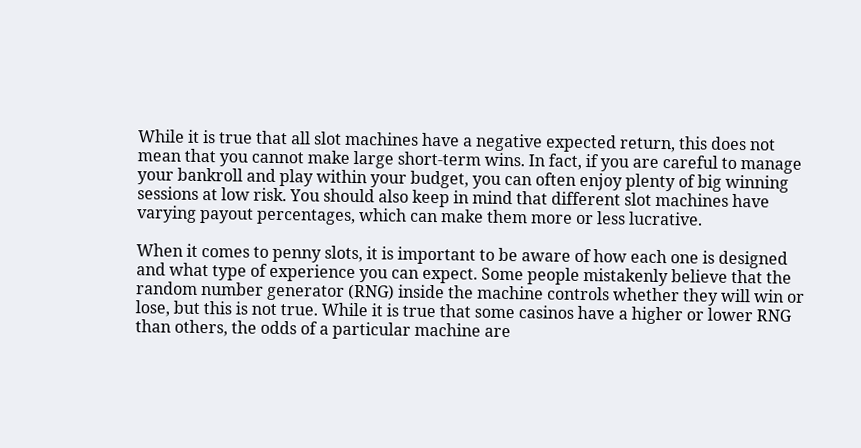While it is true that all slot machines have a negative expected return, this does not mean that you cannot make large short-term wins. In fact, if you are careful to manage your bankroll and play within your budget, you can often enjoy plenty of big winning sessions at low risk. You should also keep in mind that different slot machines have varying payout percentages, which can make them more or less lucrative.

When it comes to penny slots, it is important to be aware of how each one is designed and what type of experience you can expect. Some people mistakenly believe that the random number generator (RNG) inside the machine controls whether they will win or lose, but this is not true. While it is true that some casinos have a higher or lower RNG than others, the odds of a particular machine are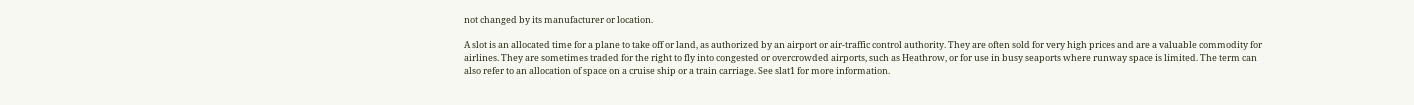not changed by its manufacturer or location.

A slot is an allocated time for a plane to take off or land, as authorized by an airport or air-traffic control authority. They are often sold for very high prices and are a valuable commodity for airlines. They are sometimes traded for the right to fly into congested or overcrowded airports, such as Heathrow, or for use in busy seaports where runway space is limited. The term can also refer to an allocation of space on a cruise ship or a train carriage. See slat1 for more information.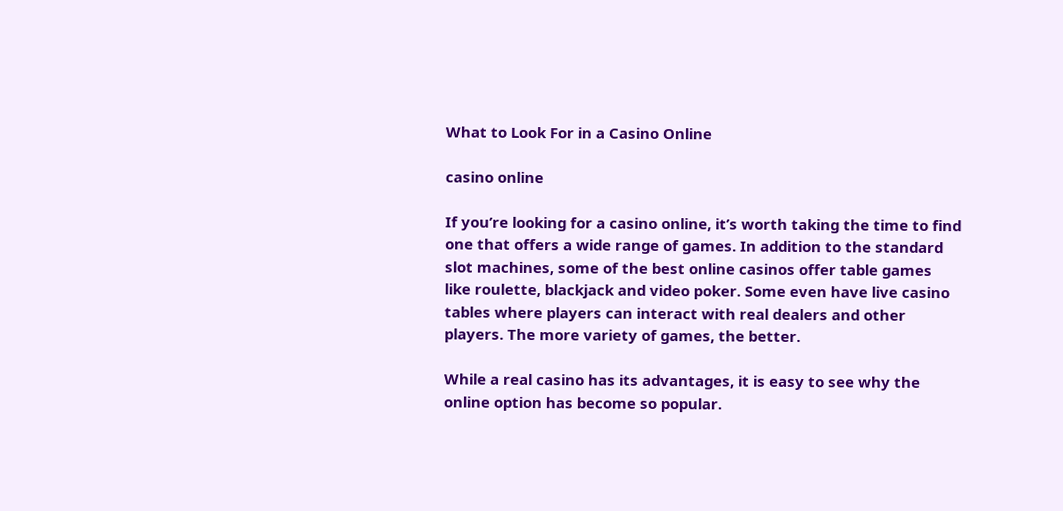What to Look For in a Casino Online

casino online

If you’re looking for a casino online, it’s worth taking the time to find one that offers a wide range of games. In addition to the standard slot machines, some of the best online casinos offer table games like roulette, blackjack and video poker. Some even have live casino tables where players can interact with real dealers and other players. The more variety of games, the better.

While a real casino has its advantages, it is easy to see why the online option has become so popular.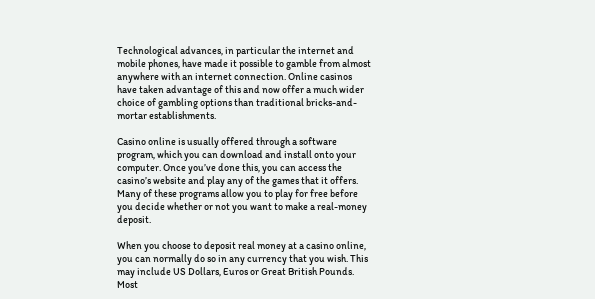Technological advances, in particular the internet and mobile phones, have made it possible to gamble from almost anywhere with an internet connection. Online casinos have taken advantage of this and now offer a much wider choice of gambling options than traditional bricks-and-mortar establishments.

Casino online is usually offered through a software program, which you can download and install onto your computer. Once you’ve done this, you can access the casino’s website and play any of the games that it offers. Many of these programs allow you to play for free before you decide whether or not you want to make a real-money deposit.

When you choose to deposit real money at a casino online, you can normally do so in any currency that you wish. This may include US Dollars, Euros or Great British Pounds. Most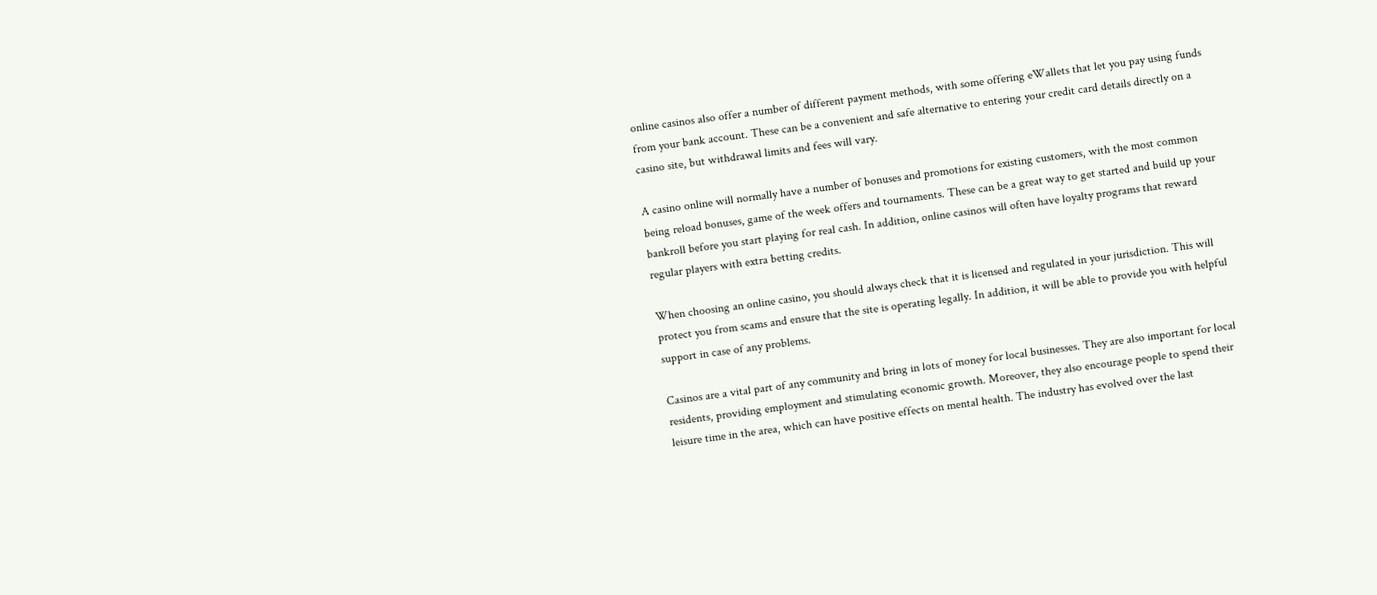online casinos also offer a number of different payment methods, with some offering eWallets that let you pay using funds from your bank account. These can be a convenient and safe alternative to entering your credit card details directly on a casino site, but withdrawal limits and fees will vary.

A casino online will normally have a number of bonuses and promotions for existing customers, with the most common being reload bonuses, game of the week offers and tournaments. These can be a great way to get started and build up your bankroll before you start playing for real cash. In addition, online casinos will often have loyalty programs that reward regular players with extra betting credits.

When choosing an online casino, you should always check that it is licensed and regulated in your jurisdiction. This will protect you from scams and ensure that the site is operating legally. In addition, it will be able to provide you with helpful support in case of any problems.

Casinos are a vital part of any community and bring in lots of money for local businesses. They are also important for local residents, providing employment and stimulating economic growth. Moreover, they also encourage people to spend their leisure time in the area, which can have positive effects on mental health. The industry has evolved over the last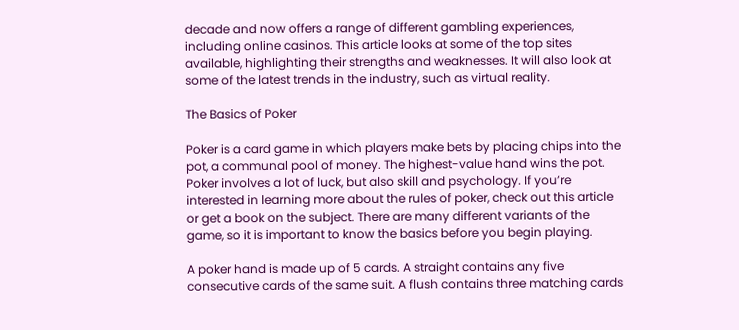decade and now offers a range of different gambling experiences, including online casinos. This article looks at some of the top sites available, highlighting their strengths and weaknesses. It will also look at some of the latest trends in the industry, such as virtual reality.

The Basics of Poker

Poker is a card game in which players make bets by placing chips into the pot, a communal pool of money. The highest-value hand wins the pot. Poker involves a lot of luck, but also skill and psychology. If you’re interested in learning more about the rules of poker, check out this article or get a book on the subject. There are many different variants of the game, so it is important to know the basics before you begin playing.

A poker hand is made up of 5 cards. A straight contains any five consecutive cards of the same suit. A flush contains three matching cards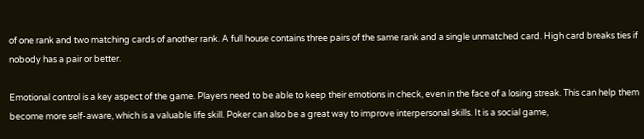of one rank and two matching cards of another rank. A full house contains three pairs of the same rank and a single unmatched card. High card breaks ties if nobody has a pair or better.

Emotional control is a key aspect of the game. Players need to be able to keep their emotions in check, even in the face of a losing streak. This can help them become more self-aware, which is a valuable life skill. Poker can also be a great way to improve interpersonal skills. It is a social game,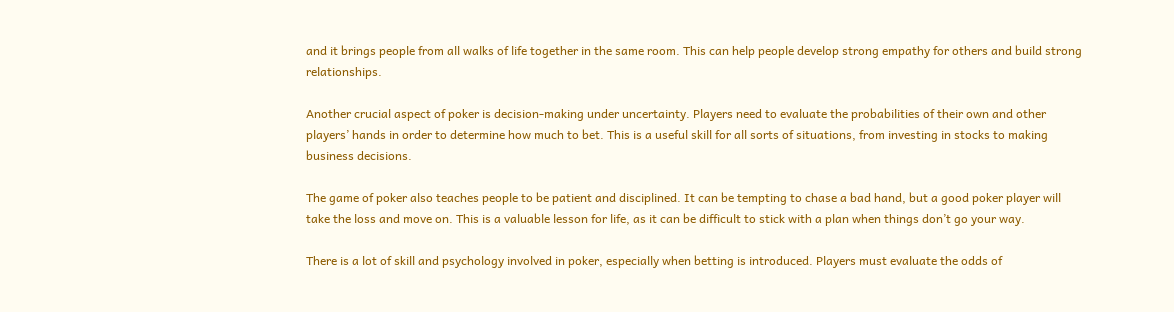and it brings people from all walks of life together in the same room. This can help people develop strong empathy for others and build strong relationships.

Another crucial aspect of poker is decision-making under uncertainty. Players need to evaluate the probabilities of their own and other players’ hands in order to determine how much to bet. This is a useful skill for all sorts of situations, from investing in stocks to making business decisions.

The game of poker also teaches people to be patient and disciplined. It can be tempting to chase a bad hand, but a good poker player will take the loss and move on. This is a valuable lesson for life, as it can be difficult to stick with a plan when things don’t go your way.

There is a lot of skill and psychology involved in poker, especially when betting is introduced. Players must evaluate the odds of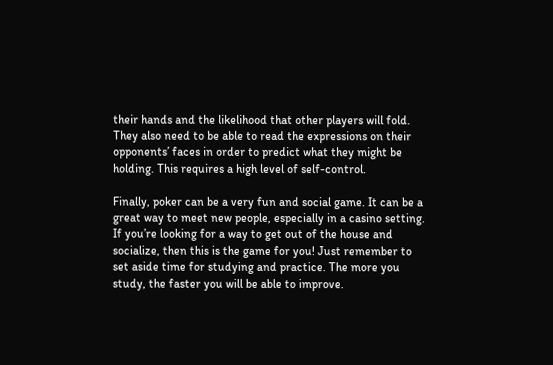their hands and the likelihood that other players will fold. They also need to be able to read the expressions on their opponents’ faces in order to predict what they might be holding. This requires a high level of self-control.

Finally, poker can be a very fun and social game. It can be a great way to meet new people, especially in a casino setting. If you’re looking for a way to get out of the house and socialize, then this is the game for you! Just remember to set aside time for studying and practice. The more you study, the faster you will be able to improve.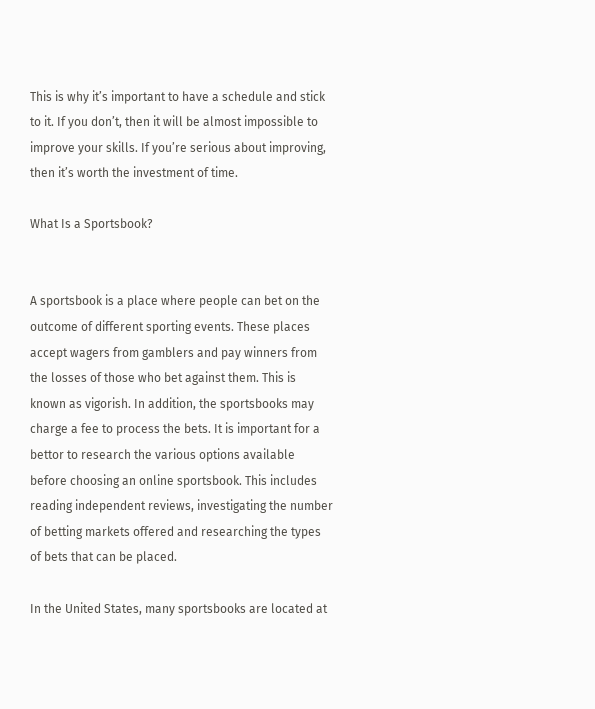This is why it’s important to have a schedule and stick to it. If you don’t, then it will be almost impossible to improve your skills. If you’re serious about improving, then it’s worth the investment of time.

What Is a Sportsbook?


A sportsbook is a place where people can bet on the outcome of different sporting events. These places accept wagers from gamblers and pay winners from the losses of those who bet against them. This is known as vigorish. In addition, the sportsbooks may charge a fee to process the bets. It is important for a bettor to research the various options available before choosing an online sportsbook. This includes reading independent reviews, investigating the number of betting markets offered and researching the types of bets that can be placed.

In the United States, many sportsbooks are located at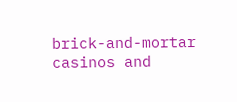brick-and-mortar casinos and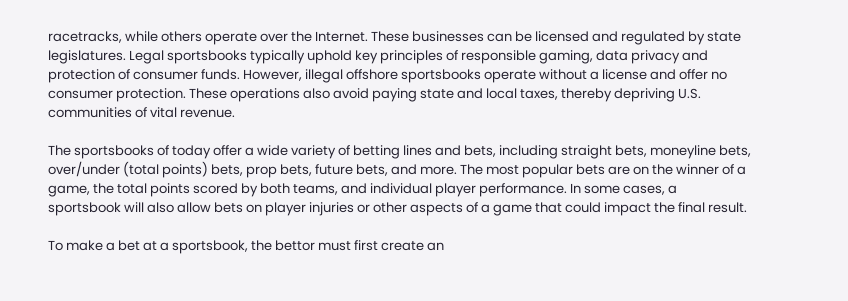racetracks, while others operate over the Internet. These businesses can be licensed and regulated by state legislatures. Legal sportsbooks typically uphold key principles of responsible gaming, data privacy and protection of consumer funds. However, illegal offshore sportsbooks operate without a license and offer no consumer protection. These operations also avoid paying state and local taxes, thereby depriving U.S. communities of vital revenue.

The sportsbooks of today offer a wide variety of betting lines and bets, including straight bets, moneyline bets, over/under (total points) bets, prop bets, future bets, and more. The most popular bets are on the winner of a game, the total points scored by both teams, and individual player performance. In some cases, a sportsbook will also allow bets on player injuries or other aspects of a game that could impact the final result.

To make a bet at a sportsbook, the bettor must first create an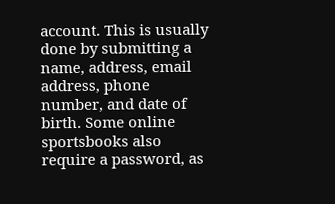account. This is usually done by submitting a name, address, email address, phone number, and date of birth. Some online sportsbooks also require a password, as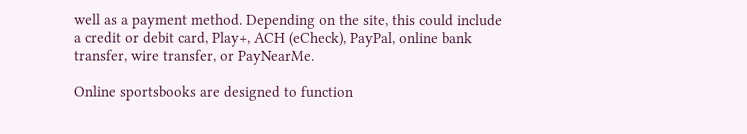well as a payment method. Depending on the site, this could include a credit or debit card, Play+, ACH (eCheck), PayPal, online bank transfer, wire transfer, or PayNearMe.

Online sportsbooks are designed to function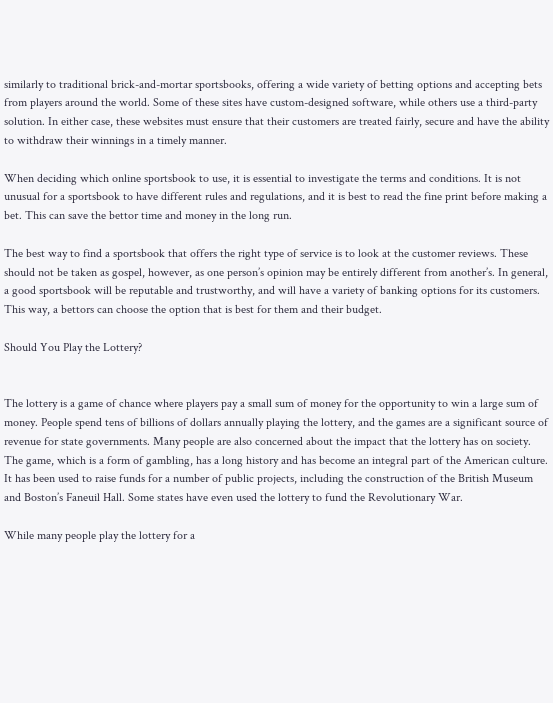similarly to traditional brick-and-mortar sportsbooks, offering a wide variety of betting options and accepting bets from players around the world. Some of these sites have custom-designed software, while others use a third-party solution. In either case, these websites must ensure that their customers are treated fairly, secure and have the ability to withdraw their winnings in a timely manner.

When deciding which online sportsbook to use, it is essential to investigate the terms and conditions. It is not unusual for a sportsbook to have different rules and regulations, and it is best to read the fine print before making a bet. This can save the bettor time and money in the long run.

The best way to find a sportsbook that offers the right type of service is to look at the customer reviews. These should not be taken as gospel, however, as one person’s opinion may be entirely different from another’s. In general, a good sportsbook will be reputable and trustworthy, and will have a variety of banking options for its customers. This way, a bettors can choose the option that is best for them and their budget.

Should You Play the Lottery?


The lottery is a game of chance where players pay a small sum of money for the opportunity to win a large sum of money. People spend tens of billions of dollars annually playing the lottery, and the games are a significant source of revenue for state governments. Many people are also concerned about the impact that the lottery has on society. The game, which is a form of gambling, has a long history and has become an integral part of the American culture. It has been used to raise funds for a number of public projects, including the construction of the British Museum and Boston’s Faneuil Hall. Some states have even used the lottery to fund the Revolutionary War.

While many people play the lottery for a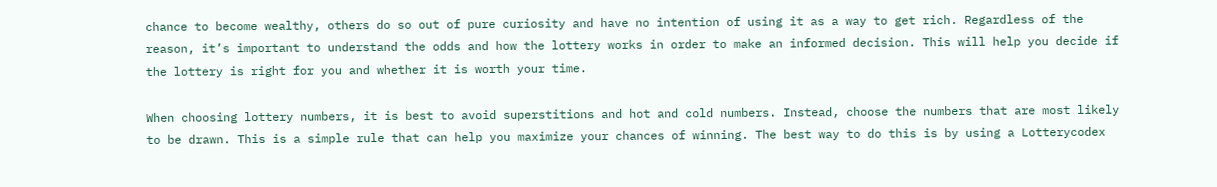chance to become wealthy, others do so out of pure curiosity and have no intention of using it as a way to get rich. Regardless of the reason, it’s important to understand the odds and how the lottery works in order to make an informed decision. This will help you decide if the lottery is right for you and whether it is worth your time.

When choosing lottery numbers, it is best to avoid superstitions and hot and cold numbers. Instead, choose the numbers that are most likely to be drawn. This is a simple rule that can help you maximize your chances of winning. The best way to do this is by using a Lotterycodex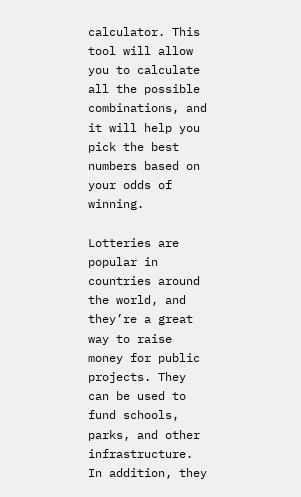calculator. This tool will allow you to calculate all the possible combinations, and it will help you pick the best numbers based on your odds of winning.

Lotteries are popular in countries around the world, and they’re a great way to raise money for public projects. They can be used to fund schools, parks, and other infrastructure. In addition, they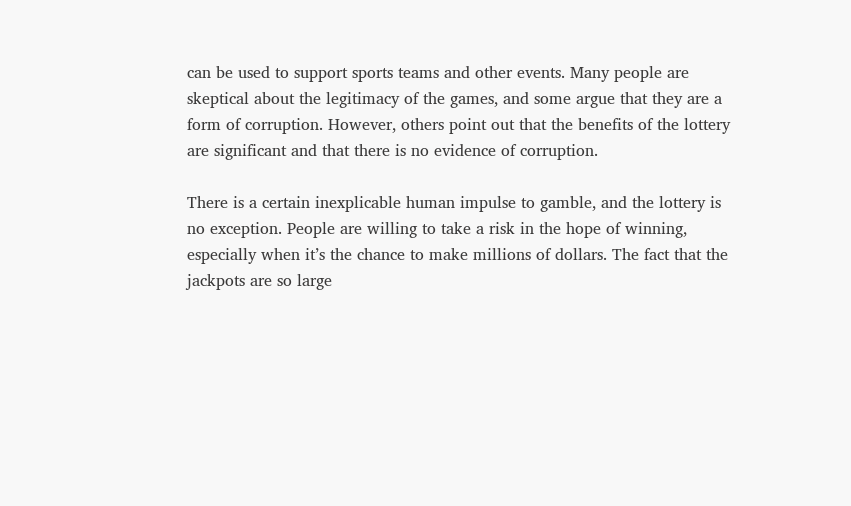can be used to support sports teams and other events. Many people are skeptical about the legitimacy of the games, and some argue that they are a form of corruption. However, others point out that the benefits of the lottery are significant and that there is no evidence of corruption.

There is a certain inexplicable human impulse to gamble, and the lottery is no exception. People are willing to take a risk in the hope of winning, especially when it’s the chance to make millions of dollars. The fact that the jackpots are so large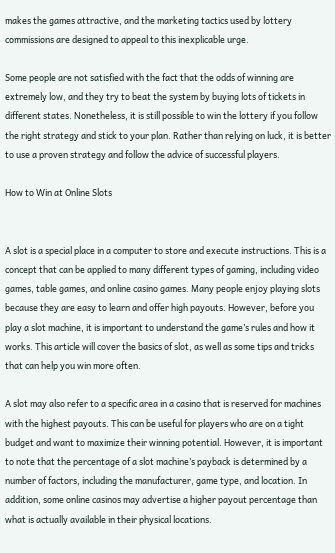makes the games attractive, and the marketing tactics used by lottery commissions are designed to appeal to this inexplicable urge.

Some people are not satisfied with the fact that the odds of winning are extremely low, and they try to beat the system by buying lots of tickets in different states. Nonetheless, it is still possible to win the lottery if you follow the right strategy and stick to your plan. Rather than relying on luck, it is better to use a proven strategy and follow the advice of successful players.

How to Win at Online Slots


A slot is a special place in a computer to store and execute instructions. This is a concept that can be applied to many different types of gaming, including video games, table games, and online casino games. Many people enjoy playing slots because they are easy to learn and offer high payouts. However, before you play a slot machine, it is important to understand the game’s rules and how it works. This article will cover the basics of slot, as well as some tips and tricks that can help you win more often.

A slot may also refer to a specific area in a casino that is reserved for machines with the highest payouts. This can be useful for players who are on a tight budget and want to maximize their winning potential. However, it is important to note that the percentage of a slot machine’s payback is determined by a number of factors, including the manufacturer, game type, and location. In addition, some online casinos may advertise a higher payout percentage than what is actually available in their physical locations.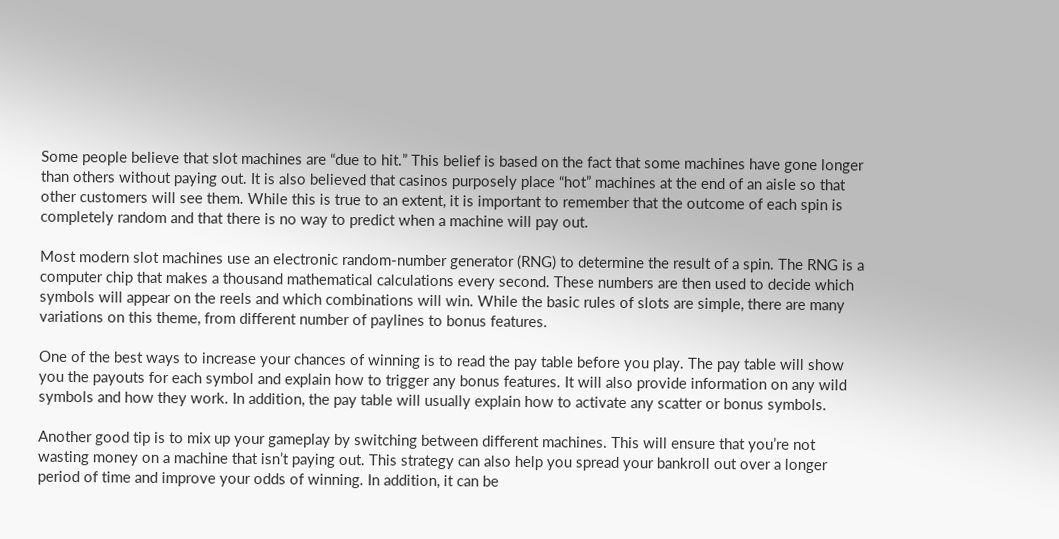Some people believe that slot machines are “due to hit.” This belief is based on the fact that some machines have gone longer than others without paying out. It is also believed that casinos purposely place “hot” machines at the end of an aisle so that other customers will see them. While this is true to an extent, it is important to remember that the outcome of each spin is completely random and that there is no way to predict when a machine will pay out.

Most modern slot machines use an electronic random-number generator (RNG) to determine the result of a spin. The RNG is a computer chip that makes a thousand mathematical calculations every second. These numbers are then used to decide which symbols will appear on the reels and which combinations will win. While the basic rules of slots are simple, there are many variations on this theme, from different number of paylines to bonus features.

One of the best ways to increase your chances of winning is to read the pay table before you play. The pay table will show you the payouts for each symbol and explain how to trigger any bonus features. It will also provide information on any wild symbols and how they work. In addition, the pay table will usually explain how to activate any scatter or bonus symbols.

Another good tip is to mix up your gameplay by switching between different machines. This will ensure that you’re not wasting money on a machine that isn’t paying out. This strategy can also help you spread your bankroll out over a longer period of time and improve your odds of winning. In addition, it can be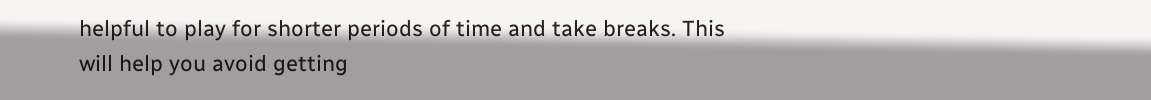helpful to play for shorter periods of time and take breaks. This will help you avoid getting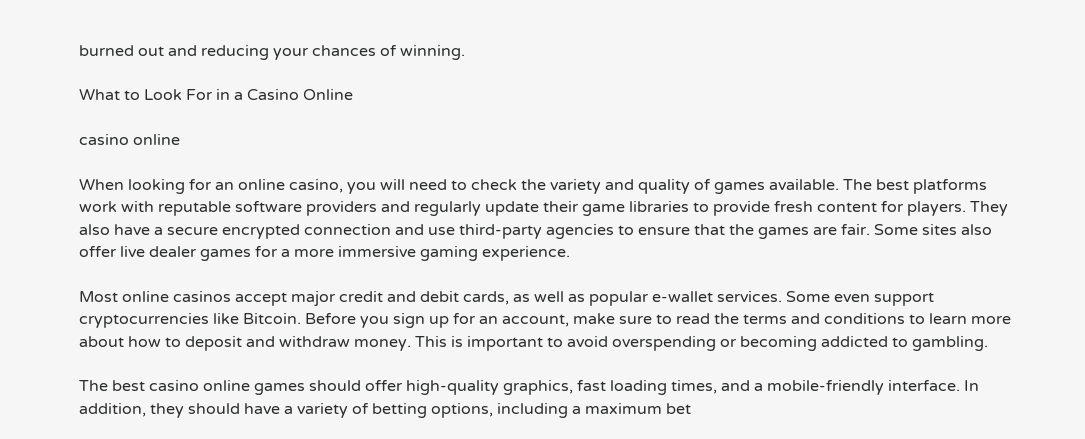burned out and reducing your chances of winning.

What to Look For in a Casino Online

casino online

When looking for an online casino, you will need to check the variety and quality of games available. The best platforms work with reputable software providers and regularly update their game libraries to provide fresh content for players. They also have a secure encrypted connection and use third-party agencies to ensure that the games are fair. Some sites also offer live dealer games for a more immersive gaming experience.

Most online casinos accept major credit and debit cards, as well as popular e-wallet services. Some even support cryptocurrencies like Bitcoin. Before you sign up for an account, make sure to read the terms and conditions to learn more about how to deposit and withdraw money. This is important to avoid overspending or becoming addicted to gambling.

The best casino online games should offer high-quality graphics, fast loading times, and a mobile-friendly interface. In addition, they should have a variety of betting options, including a maximum bet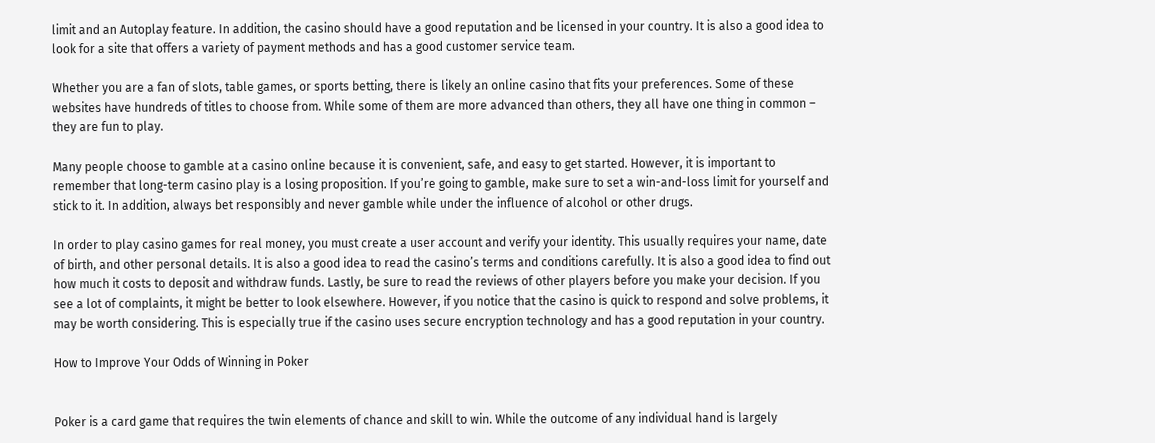limit and an Autoplay feature. In addition, the casino should have a good reputation and be licensed in your country. It is also a good idea to look for a site that offers a variety of payment methods and has a good customer service team.

Whether you are a fan of slots, table games, or sports betting, there is likely an online casino that fits your preferences. Some of these websites have hundreds of titles to choose from. While some of them are more advanced than others, they all have one thing in common – they are fun to play.

Many people choose to gamble at a casino online because it is convenient, safe, and easy to get started. However, it is important to remember that long-term casino play is a losing proposition. If you’re going to gamble, make sure to set a win-and-loss limit for yourself and stick to it. In addition, always bet responsibly and never gamble while under the influence of alcohol or other drugs.

In order to play casino games for real money, you must create a user account and verify your identity. This usually requires your name, date of birth, and other personal details. It is also a good idea to read the casino’s terms and conditions carefully. It is also a good idea to find out how much it costs to deposit and withdraw funds. Lastly, be sure to read the reviews of other players before you make your decision. If you see a lot of complaints, it might be better to look elsewhere. However, if you notice that the casino is quick to respond and solve problems, it may be worth considering. This is especially true if the casino uses secure encryption technology and has a good reputation in your country.

How to Improve Your Odds of Winning in Poker


Poker is a card game that requires the twin elements of chance and skill to win. While the outcome of any individual hand is largely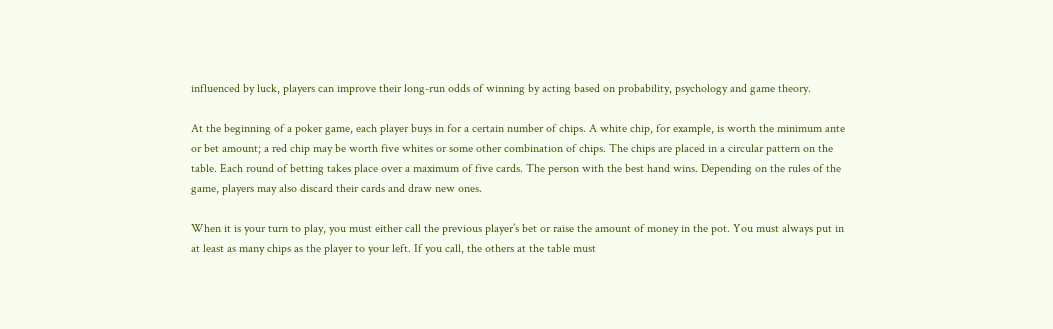influenced by luck, players can improve their long-run odds of winning by acting based on probability, psychology and game theory.

At the beginning of a poker game, each player buys in for a certain number of chips. A white chip, for example, is worth the minimum ante or bet amount; a red chip may be worth five whites or some other combination of chips. The chips are placed in a circular pattern on the table. Each round of betting takes place over a maximum of five cards. The person with the best hand wins. Depending on the rules of the game, players may also discard their cards and draw new ones.

When it is your turn to play, you must either call the previous player’s bet or raise the amount of money in the pot. You must always put in at least as many chips as the player to your left. If you call, the others at the table must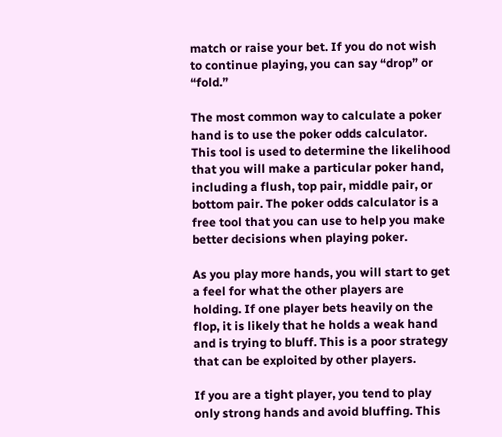match or raise your bet. If you do not wish to continue playing, you can say “drop” or “fold.”

The most common way to calculate a poker hand is to use the poker odds calculator. This tool is used to determine the likelihood that you will make a particular poker hand, including a flush, top pair, middle pair, or bottom pair. The poker odds calculator is a free tool that you can use to help you make better decisions when playing poker.

As you play more hands, you will start to get a feel for what the other players are holding. If one player bets heavily on the flop, it is likely that he holds a weak hand and is trying to bluff. This is a poor strategy that can be exploited by other players.

If you are a tight player, you tend to play only strong hands and avoid bluffing. This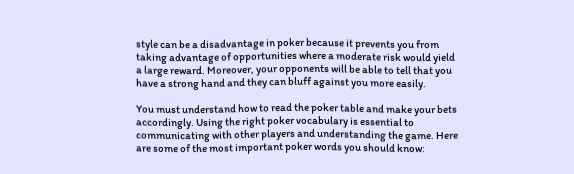style can be a disadvantage in poker because it prevents you from taking advantage of opportunities where a moderate risk would yield a large reward. Moreover, your opponents will be able to tell that you have a strong hand and they can bluff against you more easily.

You must understand how to read the poker table and make your bets accordingly. Using the right poker vocabulary is essential to communicating with other players and understanding the game. Here are some of the most important poker words you should know: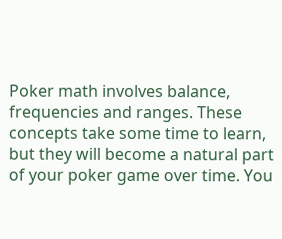Poker math involves balance, frequencies and ranges. These concepts take some time to learn, but they will become a natural part of your poker game over time. You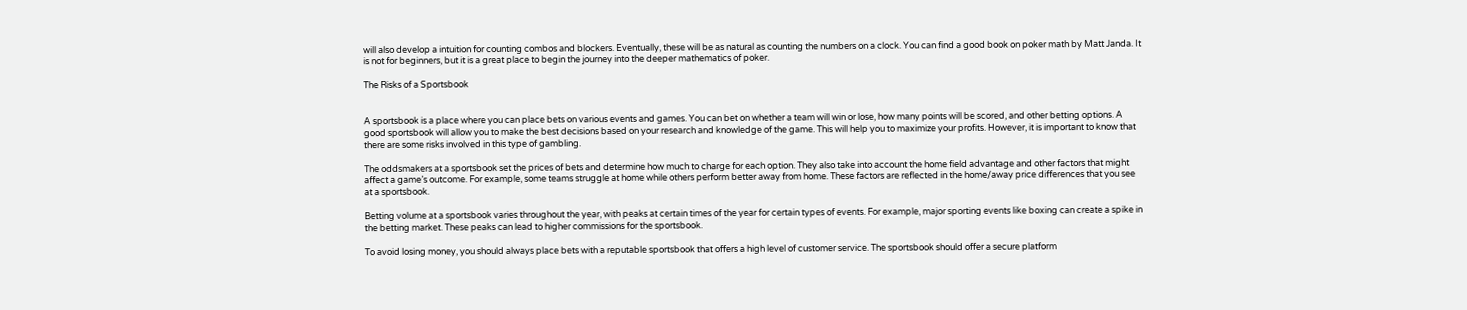will also develop a intuition for counting combos and blockers. Eventually, these will be as natural as counting the numbers on a clock. You can find a good book on poker math by Matt Janda. It is not for beginners, but it is a great place to begin the journey into the deeper mathematics of poker.

The Risks of a Sportsbook


A sportsbook is a place where you can place bets on various events and games. You can bet on whether a team will win or lose, how many points will be scored, and other betting options. A good sportsbook will allow you to make the best decisions based on your research and knowledge of the game. This will help you to maximize your profits. However, it is important to know that there are some risks involved in this type of gambling.

The oddsmakers at a sportsbook set the prices of bets and determine how much to charge for each option. They also take into account the home field advantage and other factors that might affect a game’s outcome. For example, some teams struggle at home while others perform better away from home. These factors are reflected in the home/away price differences that you see at a sportsbook.

Betting volume at a sportsbook varies throughout the year, with peaks at certain times of the year for certain types of events. For example, major sporting events like boxing can create a spike in the betting market. These peaks can lead to higher commissions for the sportsbook.

To avoid losing money, you should always place bets with a reputable sportsbook that offers a high level of customer service. The sportsbook should offer a secure platform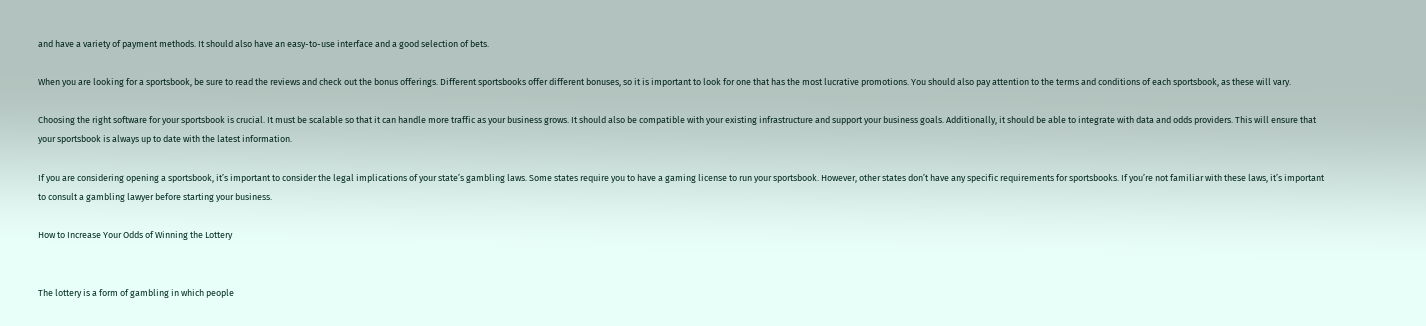and have a variety of payment methods. It should also have an easy-to-use interface and a good selection of bets.

When you are looking for a sportsbook, be sure to read the reviews and check out the bonus offerings. Different sportsbooks offer different bonuses, so it is important to look for one that has the most lucrative promotions. You should also pay attention to the terms and conditions of each sportsbook, as these will vary.

Choosing the right software for your sportsbook is crucial. It must be scalable so that it can handle more traffic as your business grows. It should also be compatible with your existing infrastructure and support your business goals. Additionally, it should be able to integrate with data and odds providers. This will ensure that your sportsbook is always up to date with the latest information.

If you are considering opening a sportsbook, it’s important to consider the legal implications of your state’s gambling laws. Some states require you to have a gaming license to run your sportsbook. However, other states don’t have any specific requirements for sportsbooks. If you’re not familiar with these laws, it’s important to consult a gambling lawyer before starting your business.

How to Increase Your Odds of Winning the Lottery


The lottery is a form of gambling in which people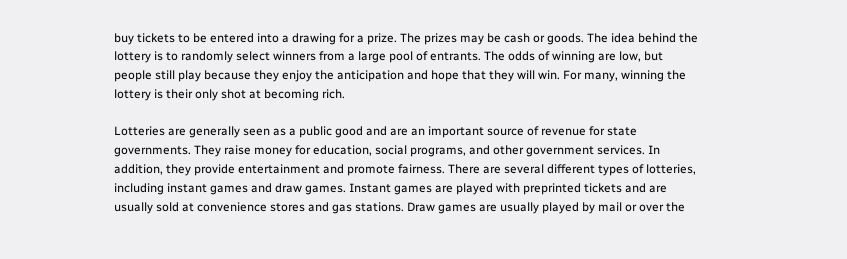buy tickets to be entered into a drawing for a prize. The prizes may be cash or goods. The idea behind the lottery is to randomly select winners from a large pool of entrants. The odds of winning are low, but people still play because they enjoy the anticipation and hope that they will win. For many, winning the lottery is their only shot at becoming rich.

Lotteries are generally seen as a public good and are an important source of revenue for state governments. They raise money for education, social programs, and other government services. In addition, they provide entertainment and promote fairness. There are several different types of lotteries, including instant games and draw games. Instant games are played with preprinted tickets and are usually sold at convenience stores and gas stations. Draw games are usually played by mail or over the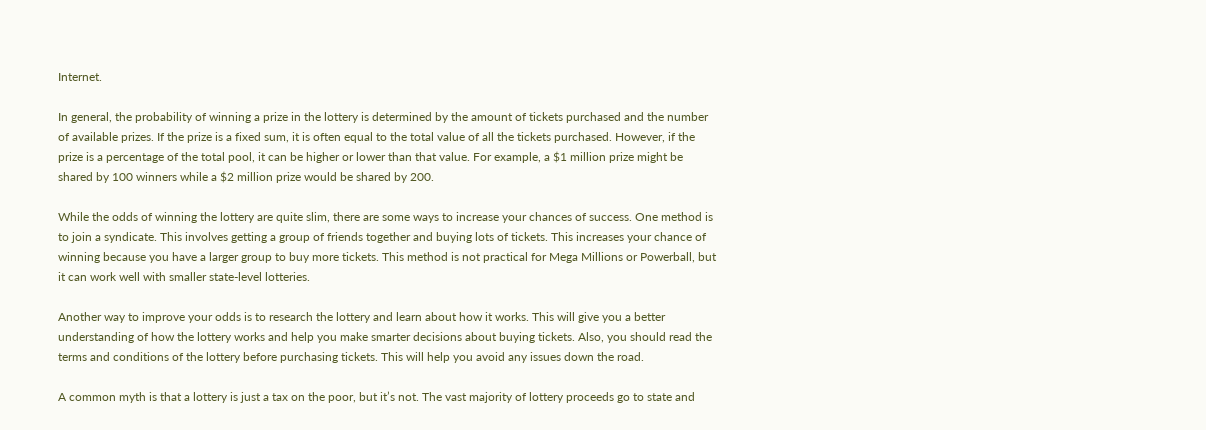Internet.

In general, the probability of winning a prize in the lottery is determined by the amount of tickets purchased and the number of available prizes. If the prize is a fixed sum, it is often equal to the total value of all the tickets purchased. However, if the prize is a percentage of the total pool, it can be higher or lower than that value. For example, a $1 million prize might be shared by 100 winners while a $2 million prize would be shared by 200.

While the odds of winning the lottery are quite slim, there are some ways to increase your chances of success. One method is to join a syndicate. This involves getting a group of friends together and buying lots of tickets. This increases your chance of winning because you have a larger group to buy more tickets. This method is not practical for Mega Millions or Powerball, but it can work well with smaller state-level lotteries.

Another way to improve your odds is to research the lottery and learn about how it works. This will give you a better understanding of how the lottery works and help you make smarter decisions about buying tickets. Also, you should read the terms and conditions of the lottery before purchasing tickets. This will help you avoid any issues down the road.

A common myth is that a lottery is just a tax on the poor, but it’s not. The vast majority of lottery proceeds go to state and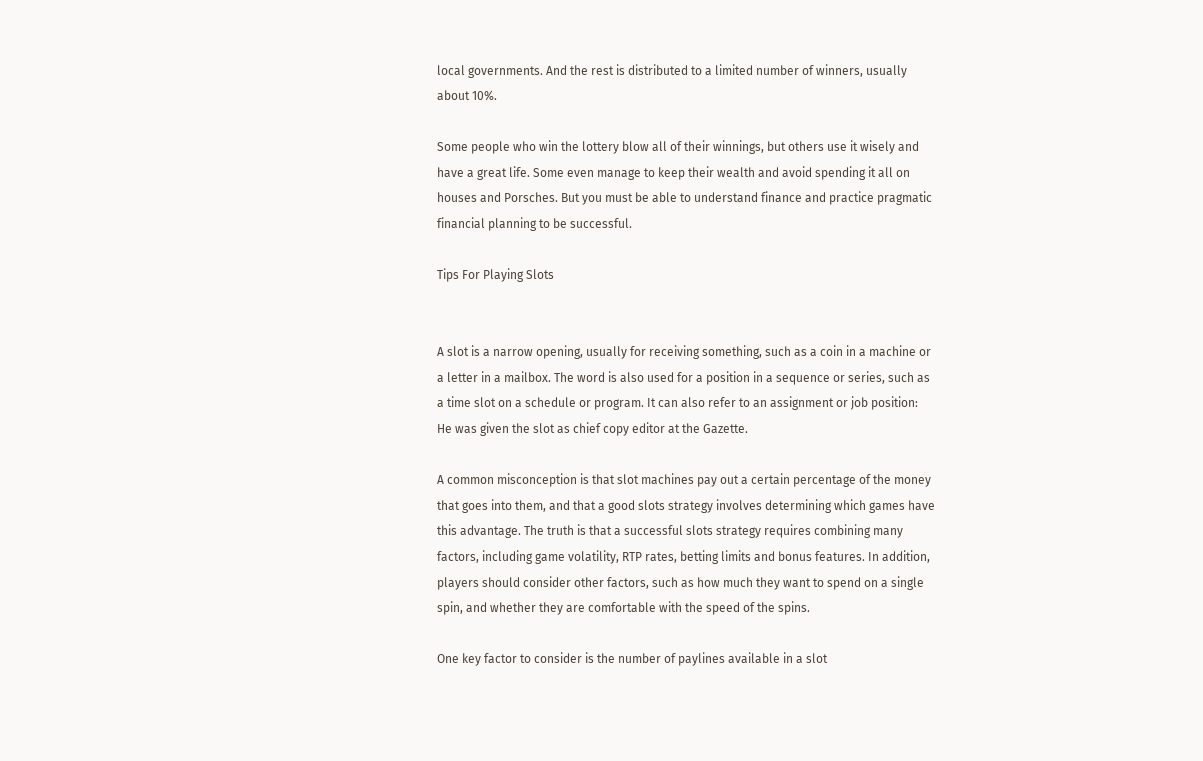local governments. And the rest is distributed to a limited number of winners, usually about 10%.

Some people who win the lottery blow all of their winnings, but others use it wisely and have a great life. Some even manage to keep their wealth and avoid spending it all on houses and Porsches. But you must be able to understand finance and practice pragmatic financial planning to be successful.

Tips For Playing Slots


A slot is a narrow opening, usually for receiving something, such as a coin in a machine or a letter in a mailbox. The word is also used for a position in a sequence or series, such as a time slot on a schedule or program. It can also refer to an assignment or job position: He was given the slot as chief copy editor at the Gazette.

A common misconception is that slot machines pay out a certain percentage of the money that goes into them, and that a good slots strategy involves determining which games have this advantage. The truth is that a successful slots strategy requires combining many factors, including game volatility, RTP rates, betting limits and bonus features. In addition, players should consider other factors, such as how much they want to spend on a single spin, and whether they are comfortable with the speed of the spins.

One key factor to consider is the number of paylines available in a slot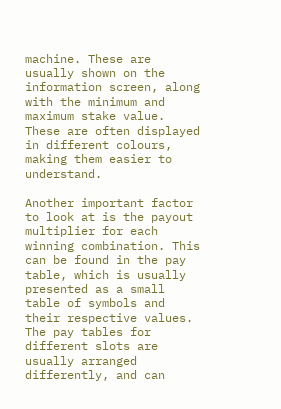machine. These are usually shown on the information screen, along with the minimum and maximum stake value. These are often displayed in different colours, making them easier to understand.

Another important factor to look at is the payout multiplier for each winning combination. This can be found in the pay table, which is usually presented as a small table of symbols and their respective values. The pay tables for different slots are usually arranged differently, and can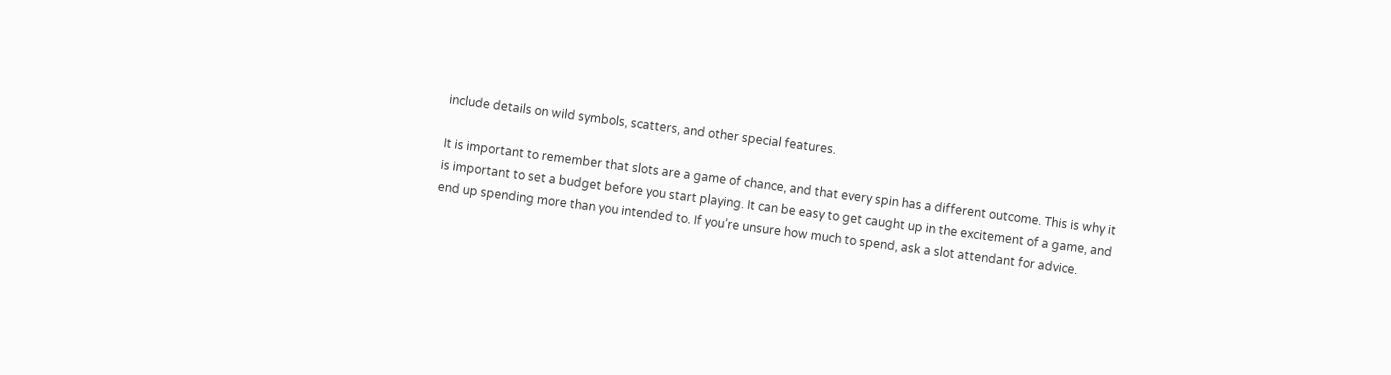include details on wild symbols, scatters, and other special features.

It is important to remember that slots are a game of chance, and that every spin has a different outcome. This is why it is important to set a budget before you start playing. It can be easy to get caught up in the excitement of a game, and end up spending more than you intended to. If you’re unsure how much to spend, ask a slot attendant for advice.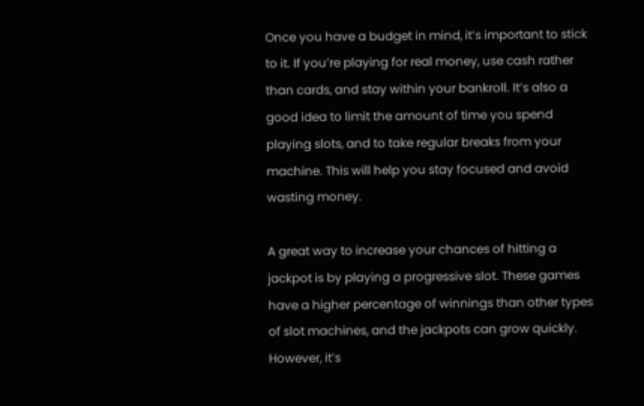Once you have a budget in mind, it’s important to stick to it. If you’re playing for real money, use cash rather than cards, and stay within your bankroll. It’s also a good idea to limit the amount of time you spend playing slots, and to take regular breaks from your machine. This will help you stay focused and avoid wasting money.

A great way to increase your chances of hitting a jackpot is by playing a progressive slot. These games have a higher percentage of winnings than other types of slot machines, and the jackpots can grow quickly. However, it’s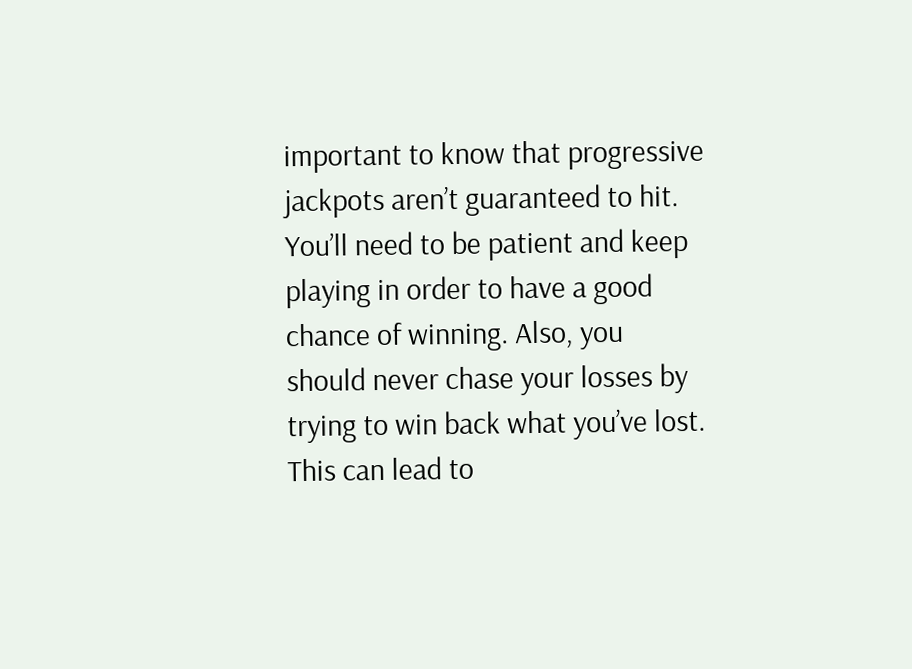important to know that progressive jackpots aren’t guaranteed to hit. You’ll need to be patient and keep playing in order to have a good chance of winning. Also, you should never chase your losses by trying to win back what you’ve lost. This can lead to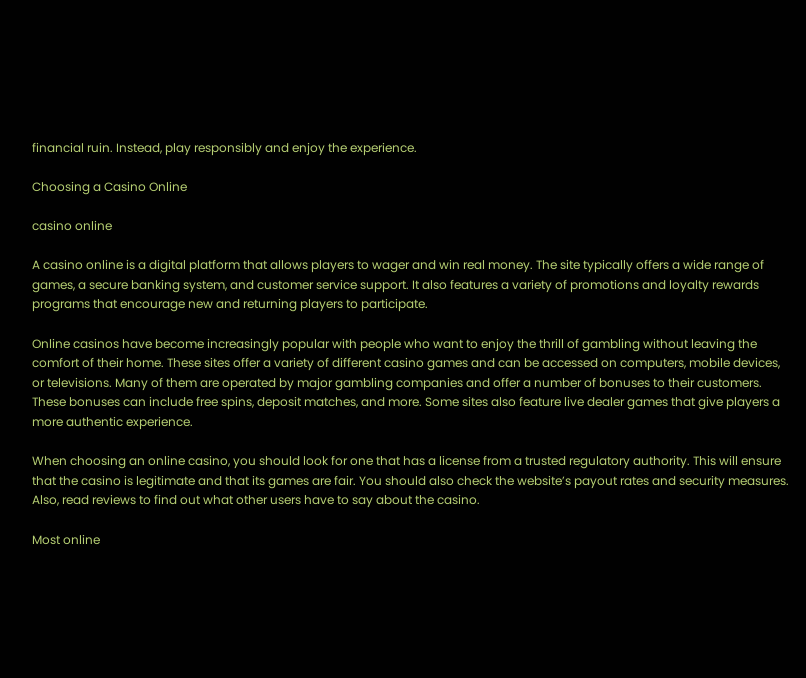financial ruin. Instead, play responsibly and enjoy the experience.

Choosing a Casino Online

casino online

A casino online is a digital platform that allows players to wager and win real money. The site typically offers a wide range of games, a secure banking system, and customer service support. It also features a variety of promotions and loyalty rewards programs that encourage new and returning players to participate.

Online casinos have become increasingly popular with people who want to enjoy the thrill of gambling without leaving the comfort of their home. These sites offer a variety of different casino games and can be accessed on computers, mobile devices, or televisions. Many of them are operated by major gambling companies and offer a number of bonuses to their customers. These bonuses can include free spins, deposit matches, and more. Some sites also feature live dealer games that give players a more authentic experience.

When choosing an online casino, you should look for one that has a license from a trusted regulatory authority. This will ensure that the casino is legitimate and that its games are fair. You should also check the website’s payout rates and security measures. Also, read reviews to find out what other users have to say about the casino.

Most online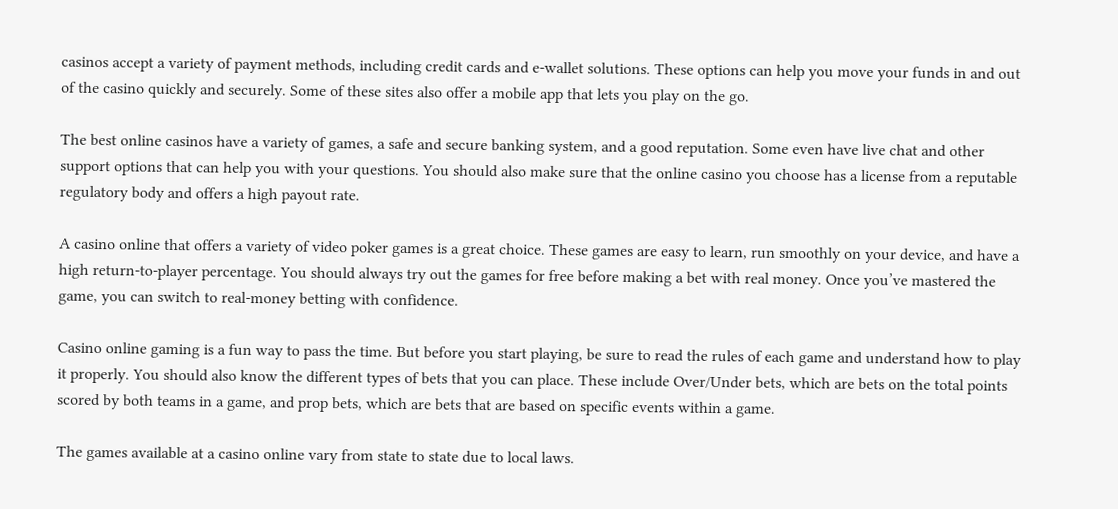casinos accept a variety of payment methods, including credit cards and e-wallet solutions. These options can help you move your funds in and out of the casino quickly and securely. Some of these sites also offer a mobile app that lets you play on the go.

The best online casinos have a variety of games, a safe and secure banking system, and a good reputation. Some even have live chat and other support options that can help you with your questions. You should also make sure that the online casino you choose has a license from a reputable regulatory body and offers a high payout rate.

A casino online that offers a variety of video poker games is a great choice. These games are easy to learn, run smoothly on your device, and have a high return-to-player percentage. You should always try out the games for free before making a bet with real money. Once you’ve mastered the game, you can switch to real-money betting with confidence.

Casino online gaming is a fun way to pass the time. But before you start playing, be sure to read the rules of each game and understand how to play it properly. You should also know the different types of bets that you can place. These include Over/Under bets, which are bets on the total points scored by both teams in a game, and prop bets, which are bets that are based on specific events within a game.

The games available at a casino online vary from state to state due to local laws.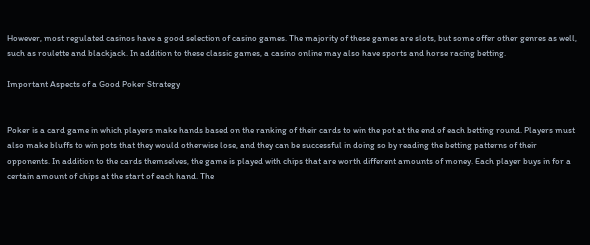However, most regulated casinos have a good selection of casino games. The majority of these games are slots, but some offer other genres as well, such as roulette and blackjack. In addition to these classic games, a casino online may also have sports and horse racing betting.

Important Aspects of a Good Poker Strategy


Poker is a card game in which players make hands based on the ranking of their cards to win the pot at the end of each betting round. Players must also make bluffs to win pots that they would otherwise lose, and they can be successful in doing so by reading the betting patterns of their opponents. In addition to the cards themselves, the game is played with chips that are worth different amounts of money. Each player buys in for a certain amount of chips at the start of each hand. The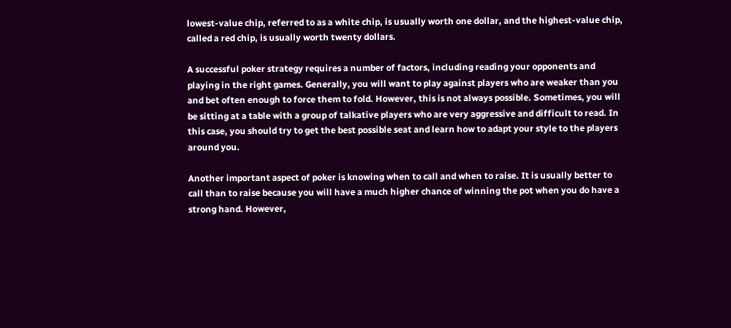lowest-value chip, referred to as a white chip, is usually worth one dollar, and the highest-value chip, called a red chip, is usually worth twenty dollars.

A successful poker strategy requires a number of factors, including reading your opponents and playing in the right games. Generally, you will want to play against players who are weaker than you and bet often enough to force them to fold. However, this is not always possible. Sometimes, you will be sitting at a table with a group of talkative players who are very aggressive and difficult to read. In this case, you should try to get the best possible seat and learn how to adapt your style to the players around you.

Another important aspect of poker is knowing when to call and when to raise. It is usually better to call than to raise because you will have a much higher chance of winning the pot when you do have a strong hand. However,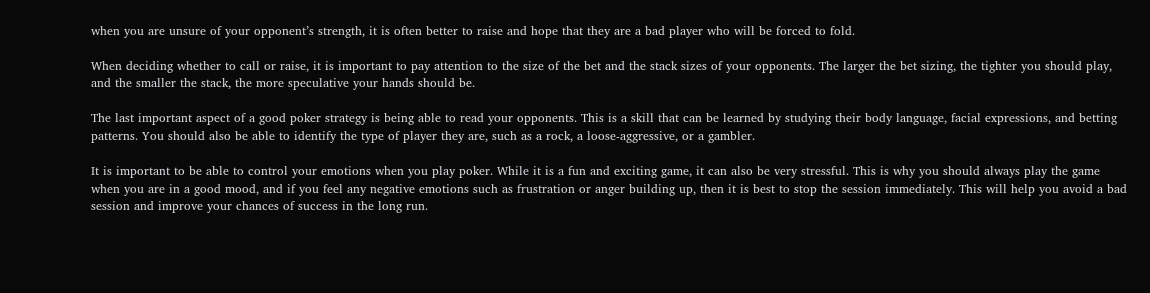when you are unsure of your opponent’s strength, it is often better to raise and hope that they are a bad player who will be forced to fold.

When deciding whether to call or raise, it is important to pay attention to the size of the bet and the stack sizes of your opponents. The larger the bet sizing, the tighter you should play, and the smaller the stack, the more speculative your hands should be.

The last important aspect of a good poker strategy is being able to read your opponents. This is a skill that can be learned by studying their body language, facial expressions, and betting patterns. You should also be able to identify the type of player they are, such as a rock, a loose-aggressive, or a gambler.

It is important to be able to control your emotions when you play poker. While it is a fun and exciting game, it can also be very stressful. This is why you should always play the game when you are in a good mood, and if you feel any negative emotions such as frustration or anger building up, then it is best to stop the session immediately. This will help you avoid a bad session and improve your chances of success in the long run.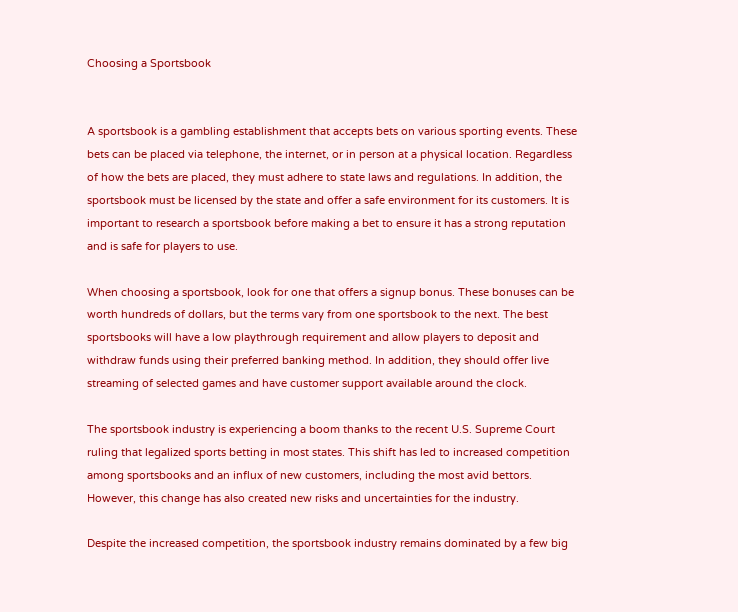Choosing a Sportsbook


A sportsbook is a gambling establishment that accepts bets on various sporting events. These bets can be placed via telephone, the internet, or in person at a physical location. Regardless of how the bets are placed, they must adhere to state laws and regulations. In addition, the sportsbook must be licensed by the state and offer a safe environment for its customers. It is important to research a sportsbook before making a bet to ensure it has a strong reputation and is safe for players to use.

When choosing a sportsbook, look for one that offers a signup bonus. These bonuses can be worth hundreds of dollars, but the terms vary from one sportsbook to the next. The best sportsbooks will have a low playthrough requirement and allow players to deposit and withdraw funds using their preferred banking method. In addition, they should offer live streaming of selected games and have customer support available around the clock.

The sportsbook industry is experiencing a boom thanks to the recent U.S. Supreme Court ruling that legalized sports betting in most states. This shift has led to increased competition among sportsbooks and an influx of new customers, including the most avid bettors. However, this change has also created new risks and uncertainties for the industry.

Despite the increased competition, the sportsbook industry remains dominated by a few big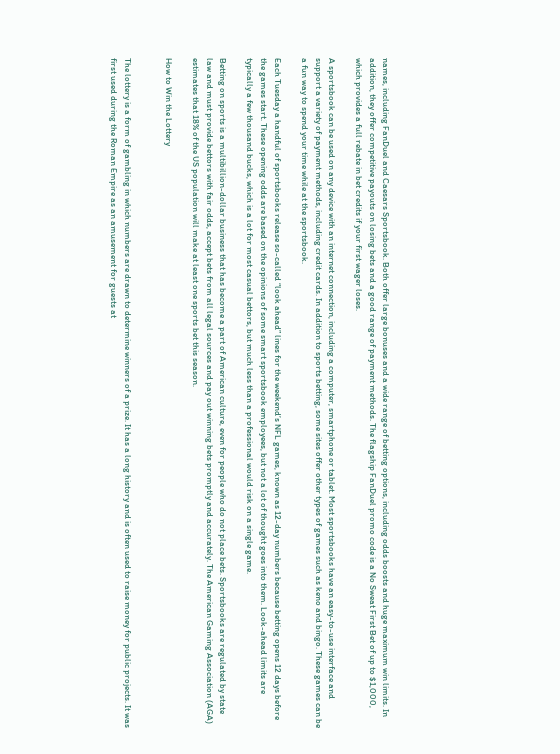names, including FanDuel and Caesars Sportsbook. Both offer large bonuses and a wide range of betting options, including odds boosts and huge maximum win limits. In addition, they offer competitive payouts on losing bets and a good range of payment methods. The flagship FanDuel promo code is a No Sweat First Bet of up to $1,000, which provides a full rebate in bet credits if your first wager loses.

A sportsbook can be used on any device with an internet connection, including a computer, smartphone or tablet. Most sportsbooks have an easy-to-use interface and support a variety of payment methods, including credit cards. In addition to sports betting, some sites offer other types of games such as keno and bingo. These games can be a fun way to spend your time while at the sportsbook.

Each Tuesday a handful of sportsbooks release so-called “look ahead” lines for the weekend’s NFL games, known as 12-day numbers because betting opens 12 days before the games start. These opening odds are based on the opinions of some smart sportsbook employees, but not a lot of thought goes into them. Look-ahead limits are typically a few thousand bucks, which is a lot for most casual bettors, but much less than a professional would risk on a single game.

Betting on sports is a multibillion-dollar business that has become a part of American culture, even for people who do not place bets. Sportsbooks are regulated by state law and must provide bettors with fair odds, accept bets from all legal sources and pay out winning bets promptly and accurately. The American Gaming Association (AGA) estimates that 18% of the US population will make at least one sports bet this season.

How to Win the Lottery


The lottery is a form of gambling in which numbers are drawn to determine winners of a prize. It has a long history and is often used to raise money for public projects. It was first used during the Roman Empire as an amusement for guests at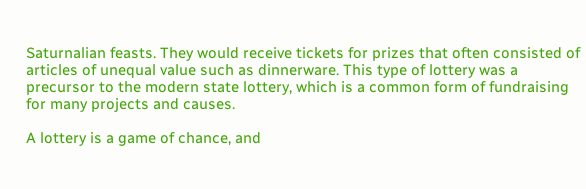Saturnalian feasts. They would receive tickets for prizes that often consisted of articles of unequal value such as dinnerware. This type of lottery was a precursor to the modern state lottery, which is a common form of fundraising for many projects and causes.

A lottery is a game of chance, and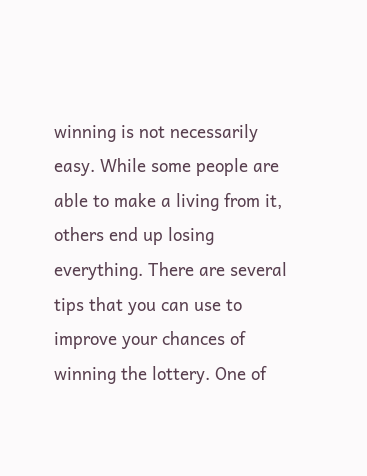winning is not necessarily easy. While some people are able to make a living from it, others end up losing everything. There are several tips that you can use to improve your chances of winning the lottery. One of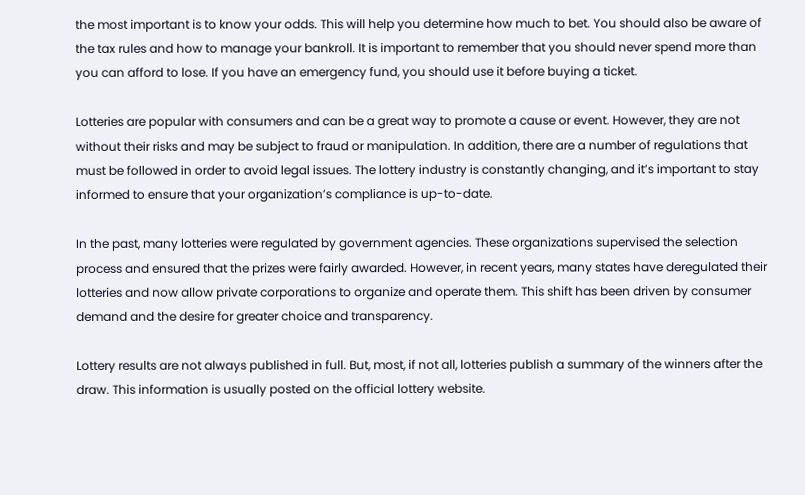the most important is to know your odds. This will help you determine how much to bet. You should also be aware of the tax rules and how to manage your bankroll. It is important to remember that you should never spend more than you can afford to lose. If you have an emergency fund, you should use it before buying a ticket.

Lotteries are popular with consumers and can be a great way to promote a cause or event. However, they are not without their risks and may be subject to fraud or manipulation. In addition, there are a number of regulations that must be followed in order to avoid legal issues. The lottery industry is constantly changing, and it’s important to stay informed to ensure that your organization’s compliance is up-to-date.

In the past, many lotteries were regulated by government agencies. These organizations supervised the selection process and ensured that the prizes were fairly awarded. However, in recent years, many states have deregulated their lotteries and now allow private corporations to organize and operate them. This shift has been driven by consumer demand and the desire for greater choice and transparency.

Lottery results are not always published in full. But, most, if not all, lotteries publish a summary of the winners after the draw. This information is usually posted on the official lottery website.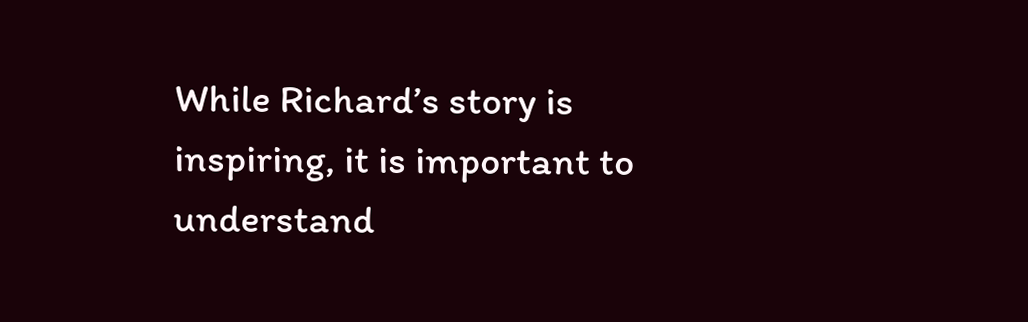While Richard’s story is inspiring, it is important to understand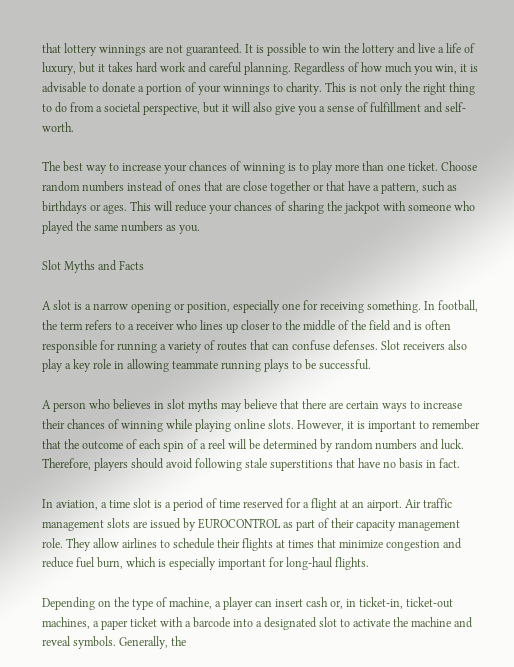that lottery winnings are not guaranteed. It is possible to win the lottery and live a life of luxury, but it takes hard work and careful planning. Regardless of how much you win, it is advisable to donate a portion of your winnings to charity. This is not only the right thing to do from a societal perspective, but it will also give you a sense of fulfillment and self-worth.

The best way to increase your chances of winning is to play more than one ticket. Choose random numbers instead of ones that are close together or that have a pattern, such as birthdays or ages. This will reduce your chances of sharing the jackpot with someone who played the same numbers as you.

Slot Myths and Facts

A slot is a narrow opening or position, especially one for receiving something. In football, the term refers to a receiver who lines up closer to the middle of the field and is often responsible for running a variety of routes that can confuse defenses. Slot receivers also play a key role in allowing teammate running plays to be successful.

A person who believes in slot myths may believe that there are certain ways to increase their chances of winning while playing online slots. However, it is important to remember that the outcome of each spin of a reel will be determined by random numbers and luck. Therefore, players should avoid following stale superstitions that have no basis in fact.

In aviation, a time slot is a period of time reserved for a flight at an airport. Air traffic management slots are issued by EUROCONTROL as part of their capacity management role. They allow airlines to schedule their flights at times that minimize congestion and reduce fuel burn, which is especially important for long-haul flights.

Depending on the type of machine, a player can insert cash or, in ticket-in, ticket-out machines, a paper ticket with a barcode into a designated slot to activate the machine and reveal symbols. Generally, the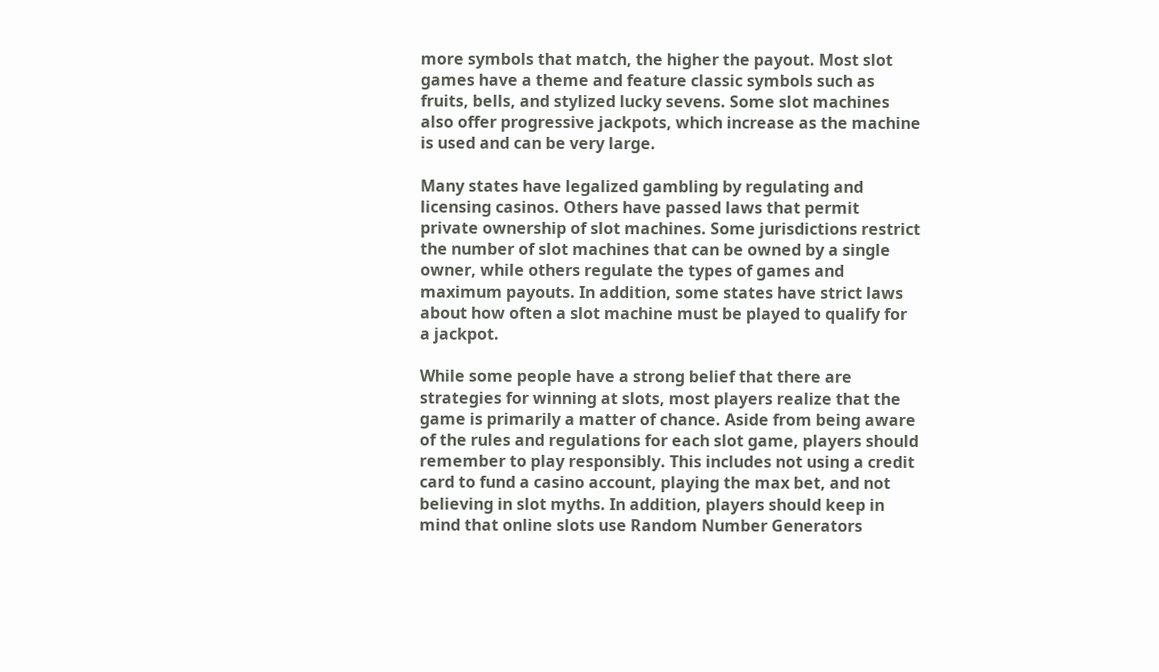more symbols that match, the higher the payout. Most slot games have a theme and feature classic symbols such as fruits, bells, and stylized lucky sevens. Some slot machines also offer progressive jackpots, which increase as the machine is used and can be very large.

Many states have legalized gambling by regulating and licensing casinos. Others have passed laws that permit private ownership of slot machines. Some jurisdictions restrict the number of slot machines that can be owned by a single owner, while others regulate the types of games and maximum payouts. In addition, some states have strict laws about how often a slot machine must be played to qualify for a jackpot.

While some people have a strong belief that there are strategies for winning at slots, most players realize that the game is primarily a matter of chance. Aside from being aware of the rules and regulations for each slot game, players should remember to play responsibly. This includes not using a credit card to fund a casino account, playing the max bet, and not believing in slot myths. In addition, players should keep in mind that online slots use Random Number Generators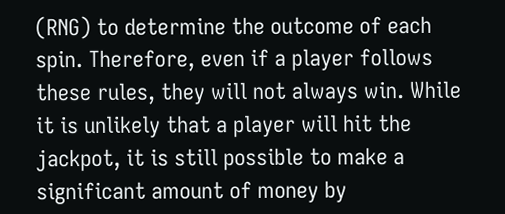(RNG) to determine the outcome of each spin. Therefore, even if a player follows these rules, they will not always win. While it is unlikely that a player will hit the jackpot, it is still possible to make a significant amount of money by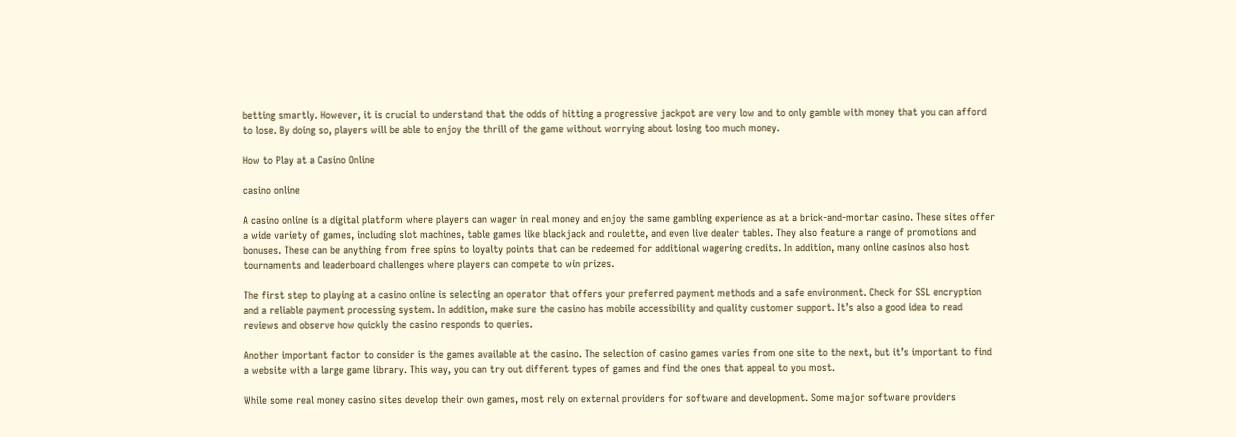betting smartly. However, it is crucial to understand that the odds of hitting a progressive jackpot are very low and to only gamble with money that you can afford to lose. By doing so, players will be able to enjoy the thrill of the game without worrying about losing too much money.

How to Play at a Casino Online

casino online

A casino online is a digital platform where players can wager in real money and enjoy the same gambling experience as at a brick-and-mortar casino. These sites offer a wide variety of games, including slot machines, table games like blackjack and roulette, and even live dealer tables. They also feature a range of promotions and bonuses. These can be anything from free spins to loyalty points that can be redeemed for additional wagering credits. In addition, many online casinos also host tournaments and leaderboard challenges where players can compete to win prizes.

The first step to playing at a casino online is selecting an operator that offers your preferred payment methods and a safe environment. Check for SSL encryption and a reliable payment processing system. In addition, make sure the casino has mobile accessibility and quality customer support. It’s also a good idea to read reviews and observe how quickly the casino responds to queries.

Another important factor to consider is the games available at the casino. The selection of casino games varies from one site to the next, but it’s important to find a website with a large game library. This way, you can try out different types of games and find the ones that appeal to you most.

While some real money casino sites develop their own games, most rely on external providers for software and development. Some major software providers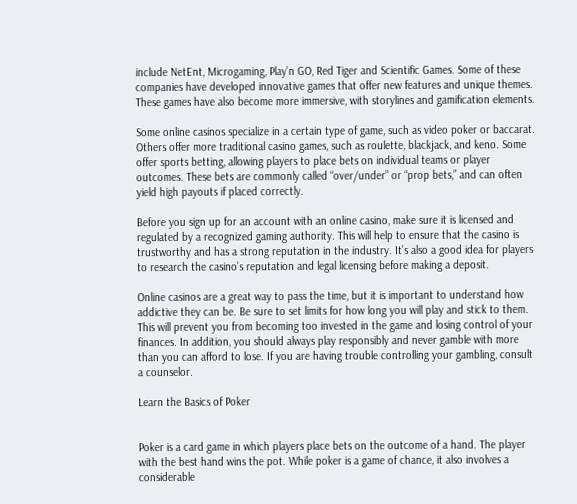include NetEnt, Microgaming, Play’n GO, Red Tiger and Scientific Games. Some of these companies have developed innovative games that offer new features and unique themes. These games have also become more immersive, with storylines and gamification elements.

Some online casinos specialize in a certain type of game, such as video poker or baccarat. Others offer more traditional casino games, such as roulette, blackjack, and keno. Some offer sports betting, allowing players to place bets on individual teams or player outcomes. These bets are commonly called “over/under” or “prop bets,” and can often yield high payouts if placed correctly.

Before you sign up for an account with an online casino, make sure it is licensed and regulated by a recognized gaming authority. This will help to ensure that the casino is trustworthy and has a strong reputation in the industry. It’s also a good idea for players to research the casino’s reputation and legal licensing before making a deposit.

Online casinos are a great way to pass the time, but it is important to understand how addictive they can be. Be sure to set limits for how long you will play and stick to them. This will prevent you from becoming too invested in the game and losing control of your finances. In addition, you should always play responsibly and never gamble with more than you can afford to lose. If you are having trouble controlling your gambling, consult a counselor.

Learn the Basics of Poker


Poker is a card game in which players place bets on the outcome of a hand. The player with the best hand wins the pot. While poker is a game of chance, it also involves a considerable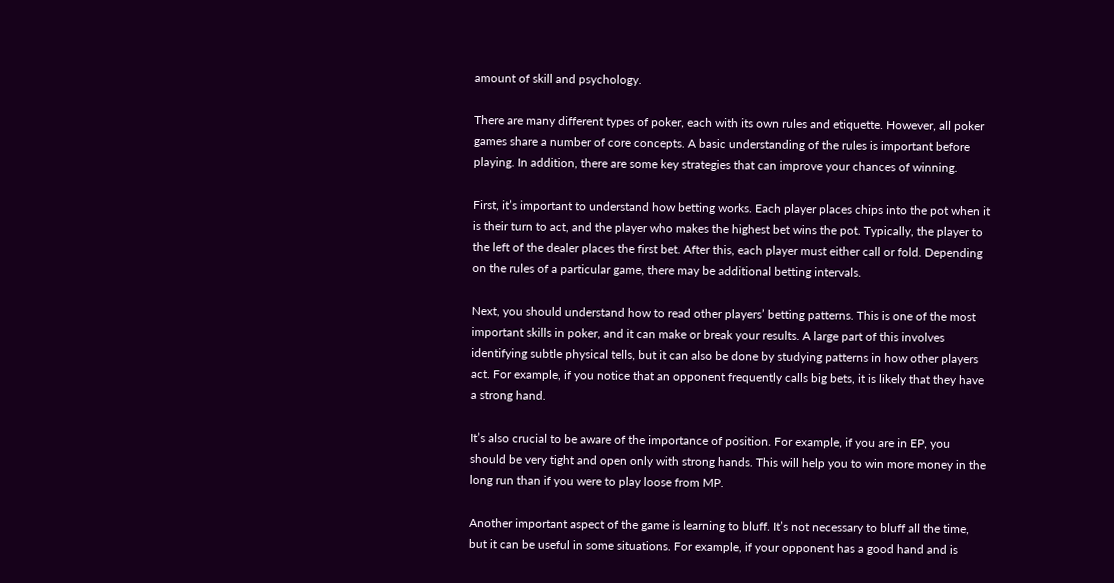amount of skill and psychology.

There are many different types of poker, each with its own rules and etiquette. However, all poker games share a number of core concepts. A basic understanding of the rules is important before playing. In addition, there are some key strategies that can improve your chances of winning.

First, it’s important to understand how betting works. Each player places chips into the pot when it is their turn to act, and the player who makes the highest bet wins the pot. Typically, the player to the left of the dealer places the first bet. After this, each player must either call or fold. Depending on the rules of a particular game, there may be additional betting intervals.

Next, you should understand how to read other players’ betting patterns. This is one of the most important skills in poker, and it can make or break your results. A large part of this involves identifying subtle physical tells, but it can also be done by studying patterns in how other players act. For example, if you notice that an opponent frequently calls big bets, it is likely that they have a strong hand.

It’s also crucial to be aware of the importance of position. For example, if you are in EP, you should be very tight and open only with strong hands. This will help you to win more money in the long run than if you were to play loose from MP.

Another important aspect of the game is learning to bluff. It’s not necessary to bluff all the time, but it can be useful in some situations. For example, if your opponent has a good hand and is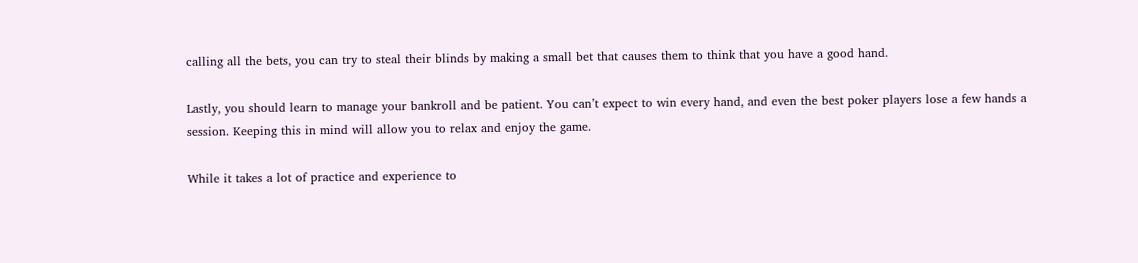calling all the bets, you can try to steal their blinds by making a small bet that causes them to think that you have a good hand.

Lastly, you should learn to manage your bankroll and be patient. You can’t expect to win every hand, and even the best poker players lose a few hands a session. Keeping this in mind will allow you to relax and enjoy the game.

While it takes a lot of practice and experience to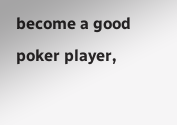become a good poker player,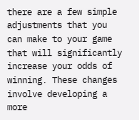there are a few simple adjustments that you can make to your game that will significantly increase your odds of winning. These changes involve developing a more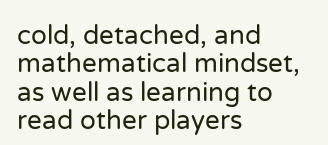cold, detached, and mathematical mindset, as well as learning to read other players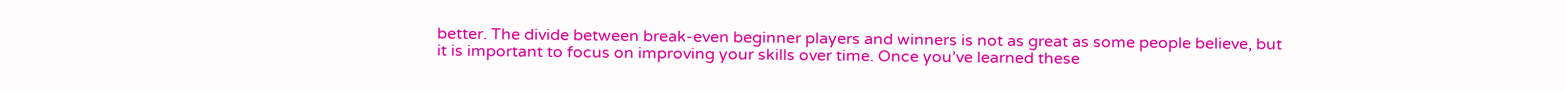better. The divide between break-even beginner players and winners is not as great as some people believe, but it is important to focus on improving your skills over time. Once you’ve learned these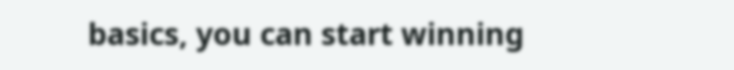basics, you can start winning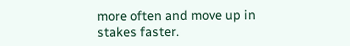more often and move up in stakes faster.